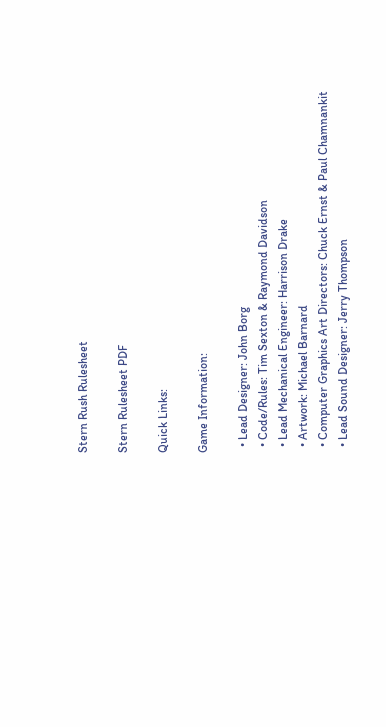Stern Rush Rulesheet

Stern Rulesheet PDF

Quick Links:

Game Information:

  • Lead Designer: John Borg
  • Code/Rules: Tim Sexton & Raymond Davidson
  • Lead Mechanical Engineer: Harrison Drake
  • Artwork: Michael Barnard
  • Computer Graphics Art Directors: Chuck Ernst & Paul Chamnankit
  • Lead Sound Designer: Jerry Thompson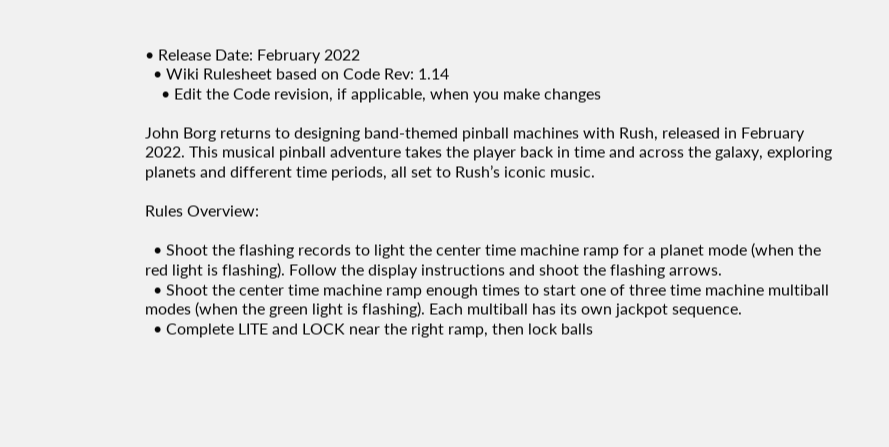• Release Date: February 2022
  • Wiki Rulesheet based on Code Rev: 1.14
    • Edit the Code revision, if applicable, when you make changes

John Borg returns to designing band-themed pinball machines with Rush, released in February 2022. This musical pinball adventure takes the player back in time and across the galaxy, exploring planets and different time periods, all set to Rush’s iconic music.

Rules Overview:

  • Shoot the flashing records to light the center time machine ramp for a planet mode (when the red light is flashing). Follow the display instructions and shoot the flashing arrows.
  • Shoot the center time machine ramp enough times to start one of three time machine multiball modes (when the green light is flashing). Each multiball has its own jackpot sequence.
  • Complete LITE and LOCK near the right ramp, then lock balls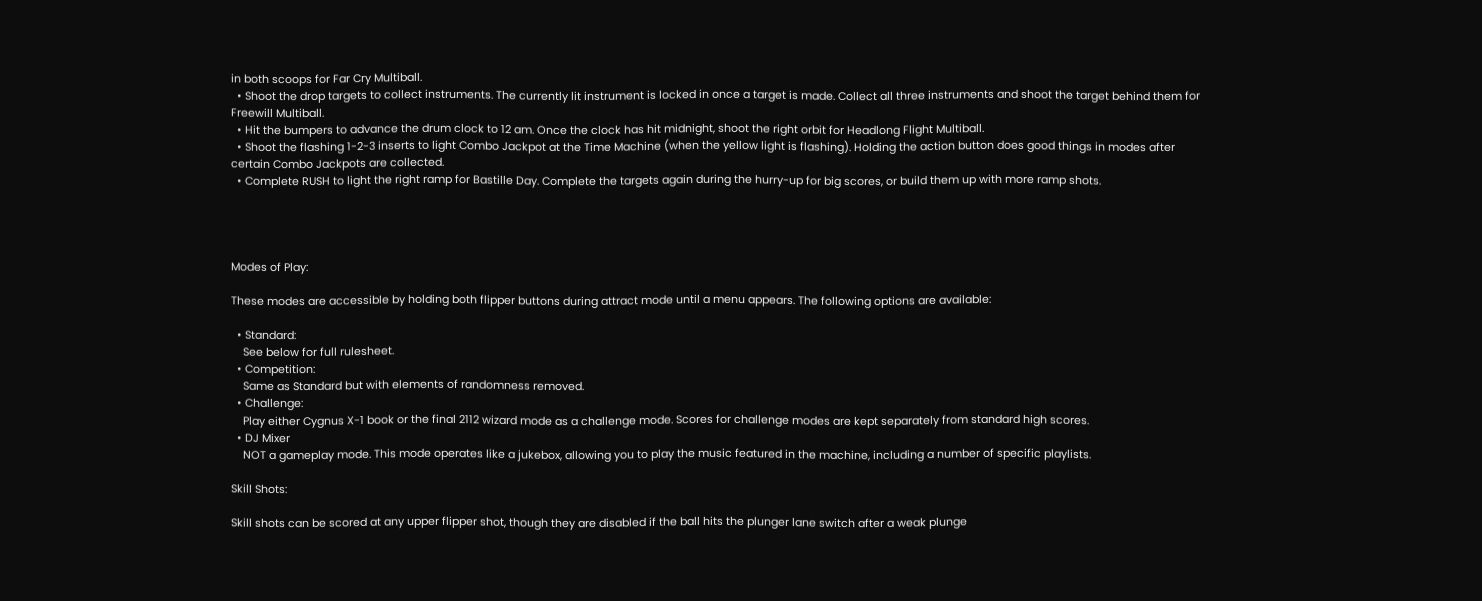in both scoops for Far Cry Multiball.
  • Shoot the drop targets to collect instruments. The currently lit instrument is locked in once a target is made. Collect all three instruments and shoot the target behind them for Freewill Multiball.
  • Hit the bumpers to advance the drum clock to 12 am. Once the clock has hit midnight, shoot the right orbit for Headlong Flight Multiball.
  • Shoot the flashing 1-2-3 inserts to light Combo Jackpot at the Time Machine (when the yellow light is flashing). Holding the action button does good things in modes after certain Combo Jackpots are collected.
  • Complete RUSH to light the right ramp for Bastille Day. Complete the targets again during the hurry-up for big scores, or build them up with more ramp shots.




Modes of Play:

These modes are accessible by holding both flipper buttons during attract mode until a menu appears. The following options are available:

  • Standard:
    See below for full rulesheet.
  • Competition:
    Same as Standard but with elements of randomness removed.
  • Challenge:
    Play either Cygnus X-1 book or the final 2112 wizard mode as a challenge mode. Scores for challenge modes are kept separately from standard high scores.
  • DJ Mixer
    NOT a gameplay mode. This mode operates like a jukebox, allowing you to play the music featured in the machine, including a number of specific playlists.

Skill Shots:

Skill shots can be scored at any upper flipper shot, though they are disabled if the ball hits the plunger lane switch after a weak plunge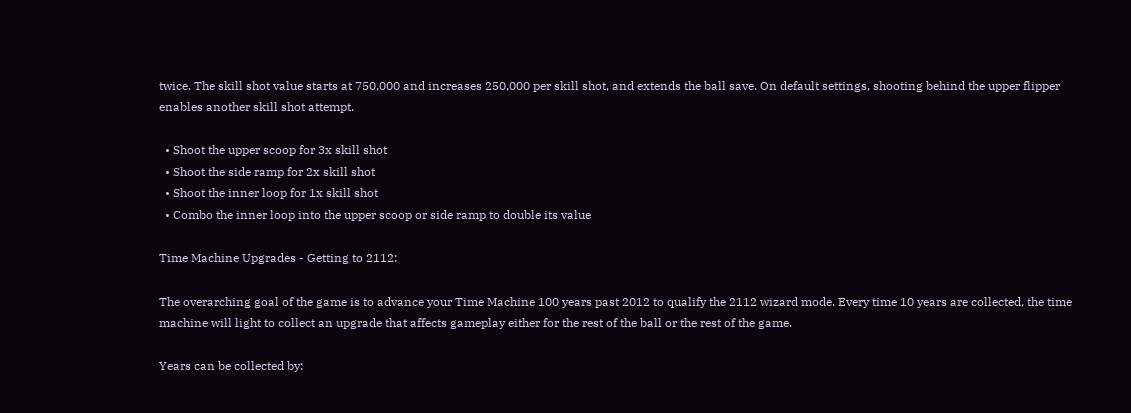twice. The skill shot value starts at 750,000 and increases 250,000 per skill shot, and extends the ball save. On default settings, shooting behind the upper flipper enables another skill shot attempt.

  • Shoot the upper scoop for 3x skill shot
  • Shoot the side ramp for 2x skill shot
  • Shoot the inner loop for 1x skill shot
  • Combo the inner loop into the upper scoop or side ramp to double its value

Time Machine Upgrades - Getting to 2112:

The overarching goal of the game is to advance your Time Machine 100 years past 2012 to qualify the 2112 wizard mode. Every time 10 years are collected, the time machine will light to collect an upgrade that affects gameplay either for the rest of the ball or the rest of the game.

Years can be collected by: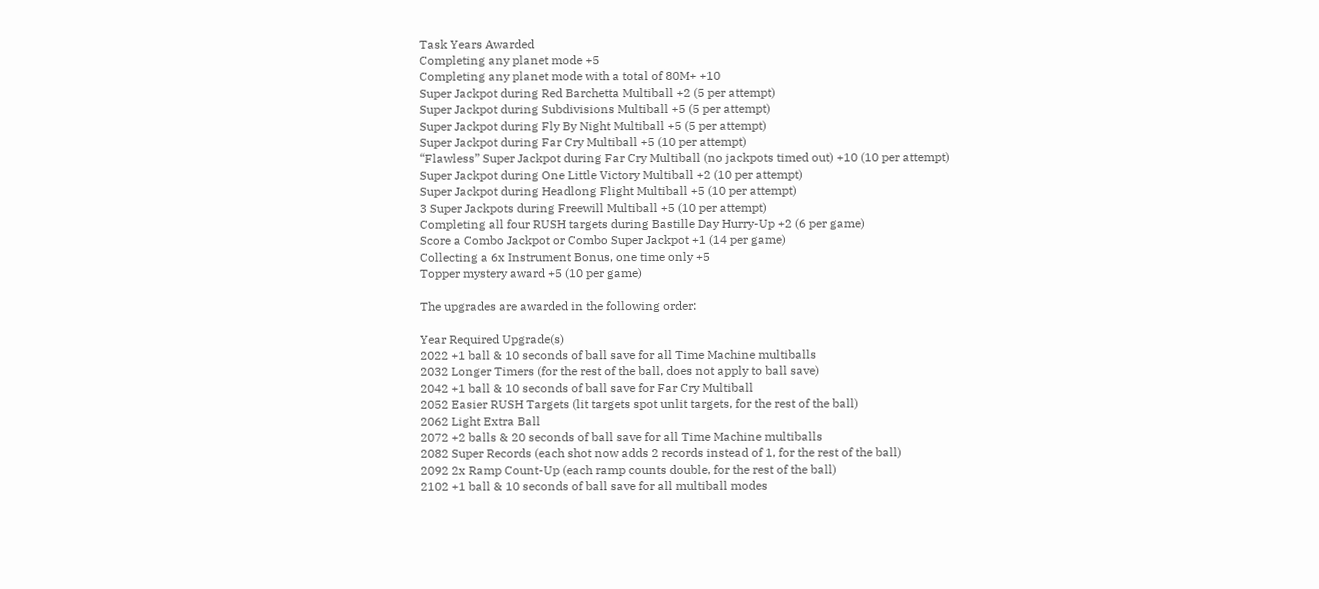Task Years Awarded
Completing any planet mode +5
Completing any planet mode with a total of 80M+ +10
Super Jackpot during Red Barchetta Multiball +2 (5 per attempt)
Super Jackpot during Subdivisions Multiball +5 (5 per attempt)
Super Jackpot during Fly By Night Multiball +5 (5 per attempt)
Super Jackpot during Far Cry Multiball +5 (10 per attempt)
“Flawless” Super Jackpot during Far Cry Multiball (no jackpots timed out) +10 (10 per attempt)
Super Jackpot during One Little Victory Multiball +2 (10 per attempt)
Super Jackpot during Headlong Flight Multiball +5 (10 per attempt)
3 Super Jackpots during Freewill Multiball +5 (10 per attempt)
Completing all four RUSH targets during Bastille Day Hurry-Up +2 (6 per game)
Score a Combo Jackpot or Combo Super Jackpot +1 (14 per game)
Collecting a 6x Instrument Bonus, one time only +5
Topper mystery award +5 (10 per game)

The upgrades are awarded in the following order:

Year Required Upgrade(s)
2022 +1 ball & 10 seconds of ball save for all Time Machine multiballs
2032 Longer Timers (for the rest of the ball, does not apply to ball save)
2042 +1 ball & 10 seconds of ball save for Far Cry Multiball
2052 Easier RUSH Targets (lit targets spot unlit targets, for the rest of the ball)
2062 Light Extra Ball
2072 +2 balls & 20 seconds of ball save for all Time Machine multiballs
2082 Super Records (each shot now adds 2 records instead of 1, for the rest of the ball)
2092 2x Ramp Count-Up (each ramp counts double, for the rest of the ball)
2102 +1 ball & 10 seconds of ball save for all multiball modes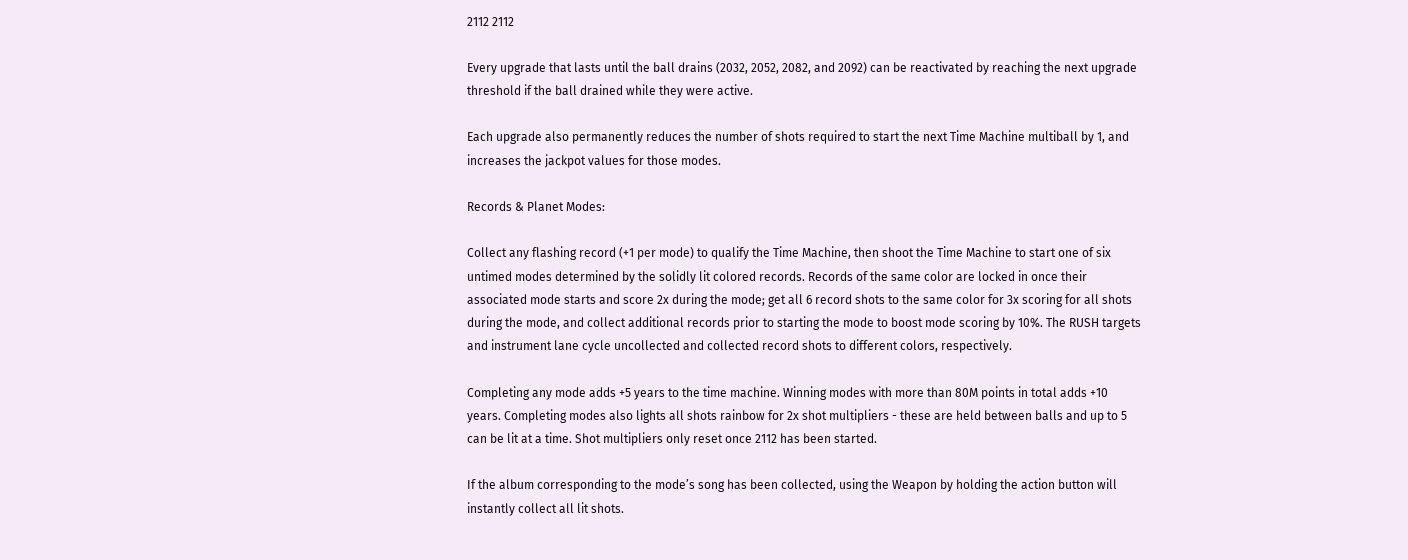2112 2112

Every upgrade that lasts until the ball drains (2032, 2052, 2082, and 2092) can be reactivated by reaching the next upgrade threshold if the ball drained while they were active.

Each upgrade also permanently reduces the number of shots required to start the next Time Machine multiball by 1, and increases the jackpot values for those modes.

Records & Planet Modes:

Collect any flashing record (+1 per mode) to qualify the Time Machine, then shoot the Time Machine to start one of six untimed modes determined by the solidly lit colored records. Records of the same color are locked in once their associated mode starts and score 2x during the mode; get all 6 record shots to the same color for 3x scoring for all shots during the mode, and collect additional records prior to starting the mode to boost mode scoring by 10%. The RUSH targets and instrument lane cycle uncollected and collected record shots to different colors, respectively.

Completing any mode adds +5 years to the time machine. Winning modes with more than 80M points in total adds +10 years. Completing modes also lights all shots rainbow for 2x shot multipliers - these are held between balls and up to 5 can be lit at a time. Shot multipliers only reset once 2112 has been started.

If the album corresponding to the mode’s song has been collected, using the Weapon by holding the action button will instantly collect all lit shots.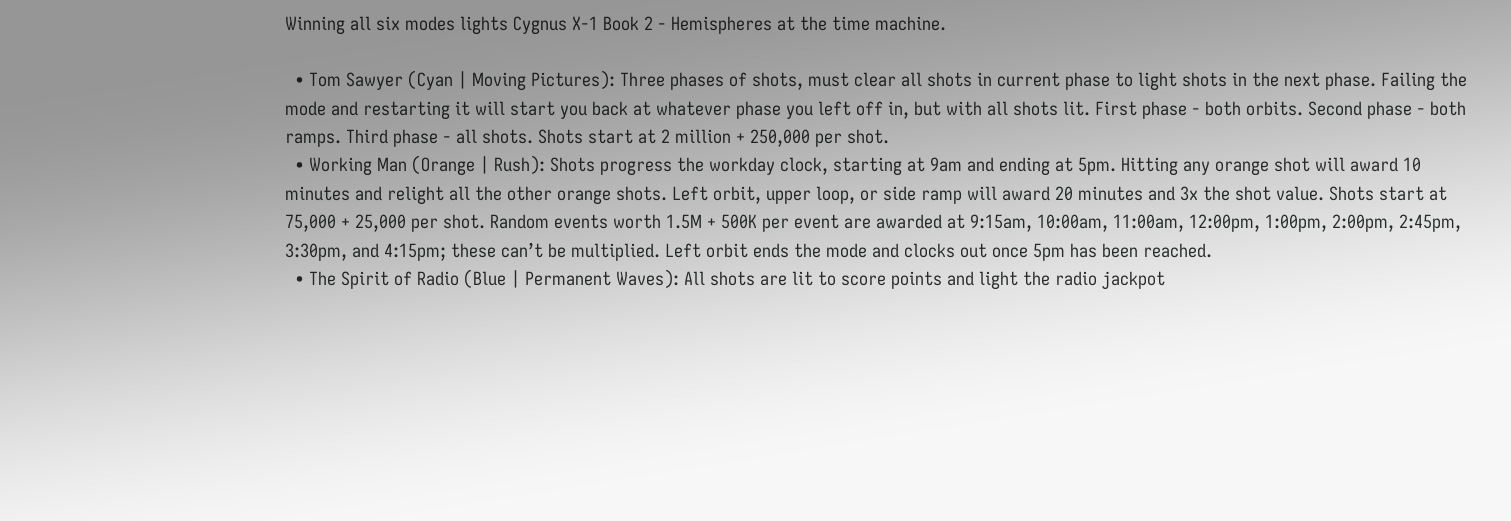Winning all six modes lights Cygnus X-1 Book 2 - Hemispheres at the time machine.

  • Tom Sawyer (Cyan | Moving Pictures): Three phases of shots, must clear all shots in current phase to light shots in the next phase. Failing the mode and restarting it will start you back at whatever phase you left off in, but with all shots lit. First phase - both orbits. Second phase - both ramps. Third phase - all shots. Shots start at 2 million + 250,000 per shot.
  • Working Man (Orange | Rush): Shots progress the workday clock, starting at 9am and ending at 5pm. Hitting any orange shot will award 10 minutes and relight all the other orange shots. Left orbit, upper loop, or side ramp will award 20 minutes and 3x the shot value. Shots start at 75,000 + 25,000 per shot. Random events worth 1.5M + 500K per event are awarded at 9:15am, 10:00am, 11:00am, 12:00pm, 1:00pm, 2:00pm, 2:45pm, 3:30pm, and 4:15pm; these can’t be multiplied. Left orbit ends the mode and clocks out once 5pm has been reached.
  • The Spirit of Radio (Blue | Permanent Waves): All shots are lit to score points and light the radio jackpot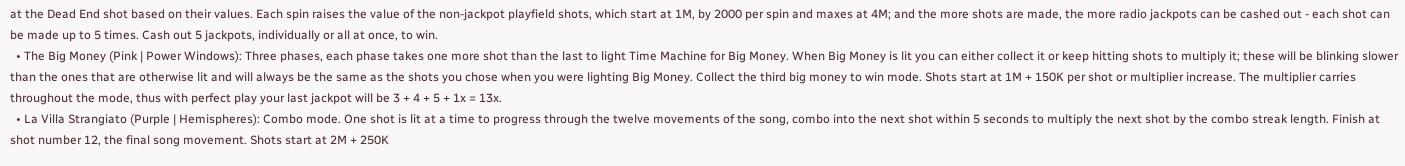at the Dead End shot based on their values. Each spin raises the value of the non-jackpot playfield shots, which start at 1M, by 2000 per spin and maxes at 4M; and the more shots are made, the more radio jackpots can be cashed out - each shot can be made up to 5 times. Cash out 5 jackpots, individually or all at once, to win.
  • The Big Money (Pink | Power Windows): Three phases, each phase takes one more shot than the last to light Time Machine for Big Money. When Big Money is lit you can either collect it or keep hitting shots to multiply it; these will be blinking slower than the ones that are otherwise lit and will always be the same as the shots you chose when you were lighting Big Money. Collect the third big money to win mode. Shots start at 1M + 150K per shot or multiplier increase. The multiplier carries throughout the mode, thus with perfect play your last jackpot will be 3 + 4 + 5 + 1x = 13x.
  • La Villa Strangiato (Purple | Hemispheres): Combo mode. One shot is lit at a time to progress through the twelve movements of the song, combo into the next shot within 5 seconds to multiply the next shot by the combo streak length. Finish at shot number 12, the final song movement. Shots start at 2M + 250K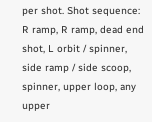per shot. Shot sequence: R ramp, R ramp, dead end shot, L orbit / spinner, side ramp / side scoop, spinner, upper loop, any upper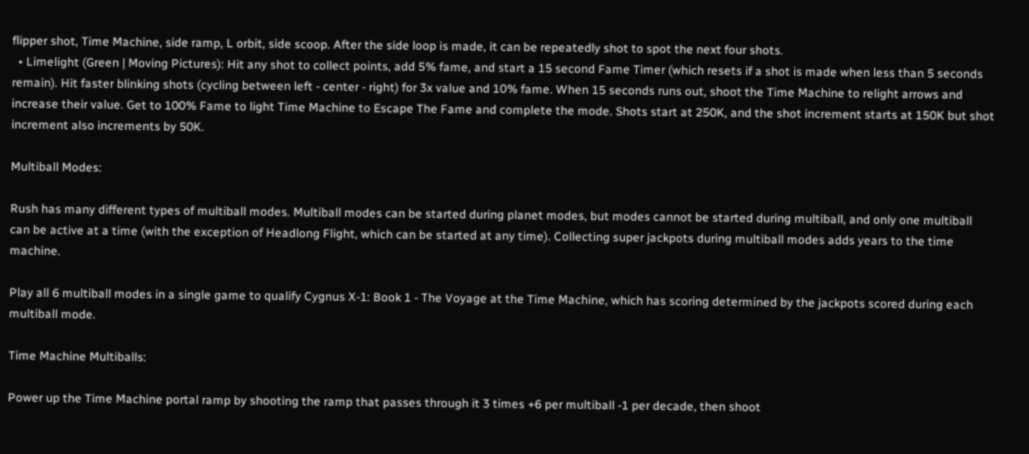flipper shot, Time Machine, side ramp, L orbit, side scoop. After the side loop is made, it can be repeatedly shot to spot the next four shots.
  • Limelight (Green | Moving Pictures): Hit any shot to collect points, add 5% fame, and start a 15 second Fame Timer (which resets if a shot is made when less than 5 seconds remain). Hit faster blinking shots (cycling between left - center - right) for 3x value and 10% fame. When 15 seconds runs out, shoot the Time Machine to relight arrows and increase their value. Get to 100% Fame to light Time Machine to Escape The Fame and complete the mode. Shots start at 250K, and the shot increment starts at 150K but shot increment also increments by 50K.

Multiball Modes:

Rush has many different types of multiball modes. Multiball modes can be started during planet modes, but modes cannot be started during multiball, and only one multiball can be active at a time (with the exception of Headlong Flight, which can be started at any time). Collecting super jackpots during multiball modes adds years to the time machine.

Play all 6 multiball modes in a single game to qualify Cygnus X-1: Book 1 - The Voyage at the Time Machine, which has scoring determined by the jackpots scored during each multiball mode.

Time Machine Multiballs:

Power up the Time Machine portal ramp by shooting the ramp that passes through it 3 times +6 per multiball -1 per decade, then shoot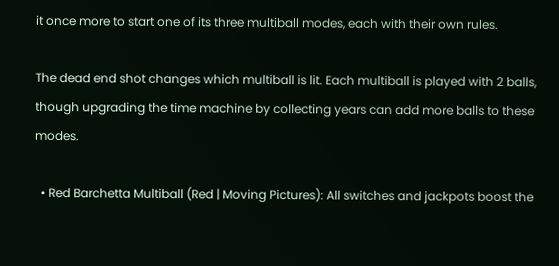it once more to start one of its three multiball modes, each with their own rules.

The dead end shot changes which multiball is lit. Each multiball is played with 2 balls, though upgrading the time machine by collecting years can add more balls to these modes.

  • Red Barchetta Multiball (Red | Moving Pictures): All switches and jackpots boost the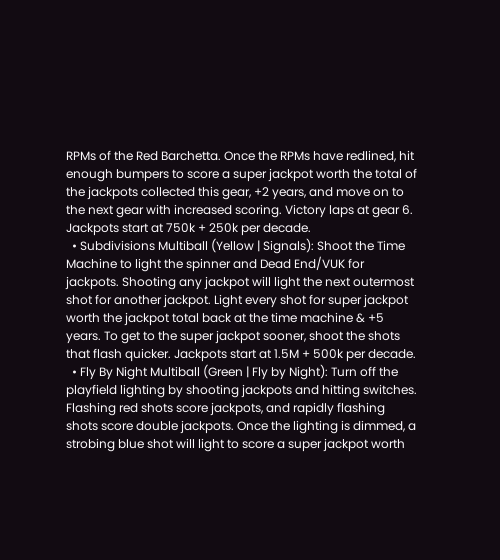RPMs of the Red Barchetta. Once the RPMs have redlined, hit enough bumpers to score a super jackpot worth the total of the jackpots collected this gear, +2 years, and move on to the next gear with increased scoring. Victory laps at gear 6. Jackpots start at 750k + 250k per decade.
  • Subdivisions Multiball (Yellow | Signals): Shoot the Time Machine to light the spinner and Dead End/VUK for jackpots. Shooting any jackpot will light the next outermost shot for another jackpot. Light every shot for super jackpot worth the jackpot total back at the time machine & +5 years. To get to the super jackpot sooner, shoot the shots that flash quicker. Jackpots start at 1.5M + 500k per decade.
  • Fly By Night Multiball (Green | Fly by Night): Turn off the playfield lighting by shooting jackpots and hitting switches. Flashing red shots score jackpots, and rapidly flashing shots score double jackpots. Once the lighting is dimmed, a strobing blue shot will light to score a super jackpot worth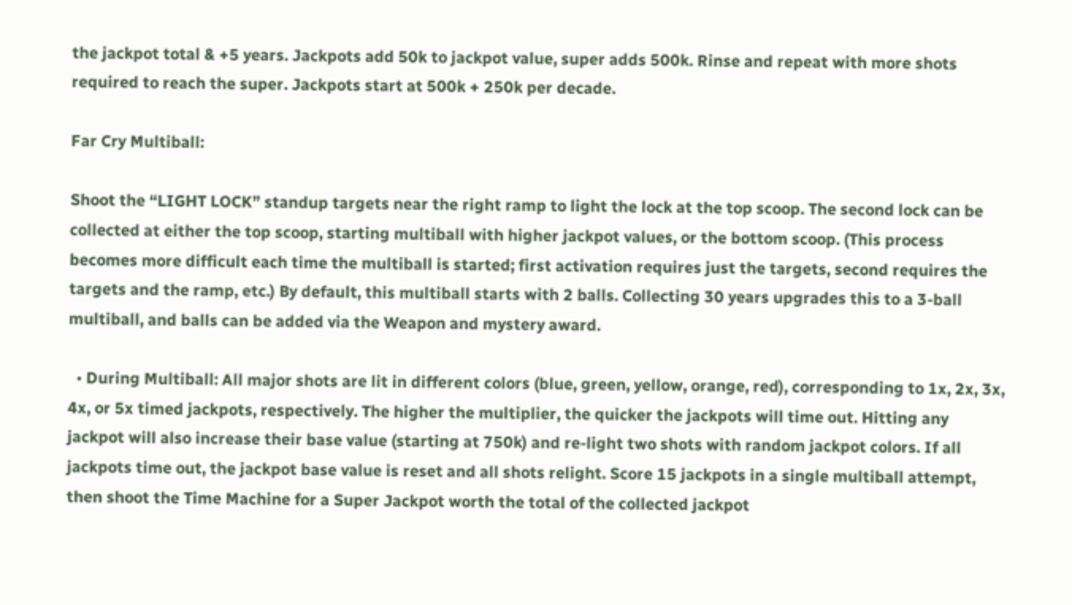the jackpot total & +5 years. Jackpots add 50k to jackpot value, super adds 500k. Rinse and repeat with more shots required to reach the super. Jackpots start at 500k + 250k per decade.

Far Cry Multiball:

Shoot the “LIGHT LOCK” standup targets near the right ramp to light the lock at the top scoop. The second lock can be collected at either the top scoop, starting multiball with higher jackpot values, or the bottom scoop. (This process becomes more difficult each time the multiball is started; first activation requires just the targets, second requires the targets and the ramp, etc.) By default, this multiball starts with 2 balls. Collecting 30 years upgrades this to a 3-ball multiball, and balls can be added via the Weapon and mystery award.

  • During Multiball: All major shots are lit in different colors (blue, green, yellow, orange, red), corresponding to 1x, 2x, 3x, 4x, or 5x timed jackpots, respectively. The higher the multiplier, the quicker the jackpots will time out. Hitting any jackpot will also increase their base value (starting at 750k) and re-light two shots with random jackpot colors. If all jackpots time out, the jackpot base value is reset and all shots relight. Score 15 jackpots in a single multiball attempt, then shoot the Time Machine for a Super Jackpot worth the total of the collected jackpot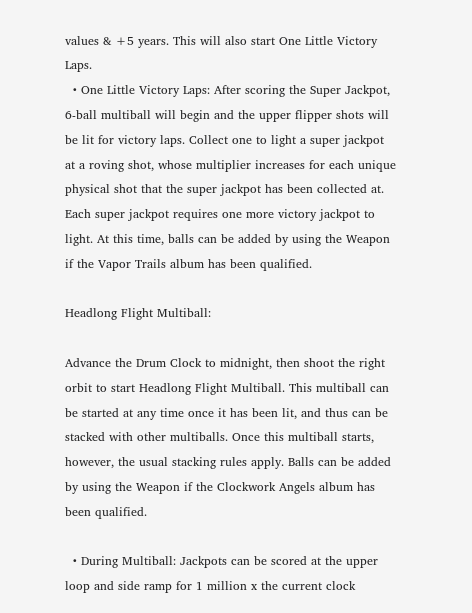values & +5 years. This will also start One Little Victory Laps.
  • One Little Victory Laps: After scoring the Super Jackpot, 6-ball multiball will begin and the upper flipper shots will be lit for victory laps. Collect one to light a super jackpot at a roving shot, whose multiplier increases for each unique physical shot that the super jackpot has been collected at. Each super jackpot requires one more victory jackpot to light. At this time, balls can be added by using the Weapon if the Vapor Trails album has been qualified.

Headlong Flight Multiball:

Advance the Drum Clock to midnight, then shoot the right orbit to start Headlong Flight Multiball. This multiball can be started at any time once it has been lit, and thus can be stacked with other multiballs. Once this multiball starts, however, the usual stacking rules apply. Balls can be added by using the Weapon if the Clockwork Angels album has been qualified.

  • During Multiball: Jackpots can be scored at the upper loop and side ramp for 1 million x the current clock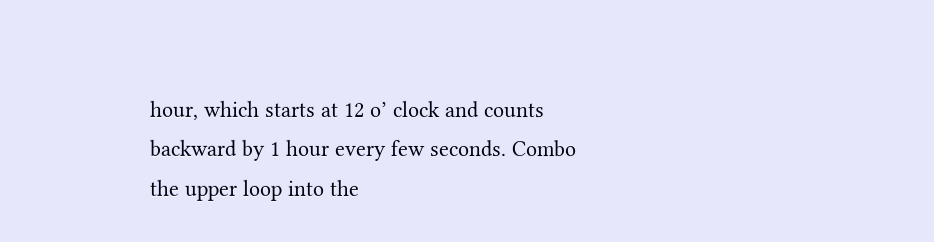hour, which starts at 12 o’ clock and counts backward by 1 hour every few seconds. Combo the upper loop into the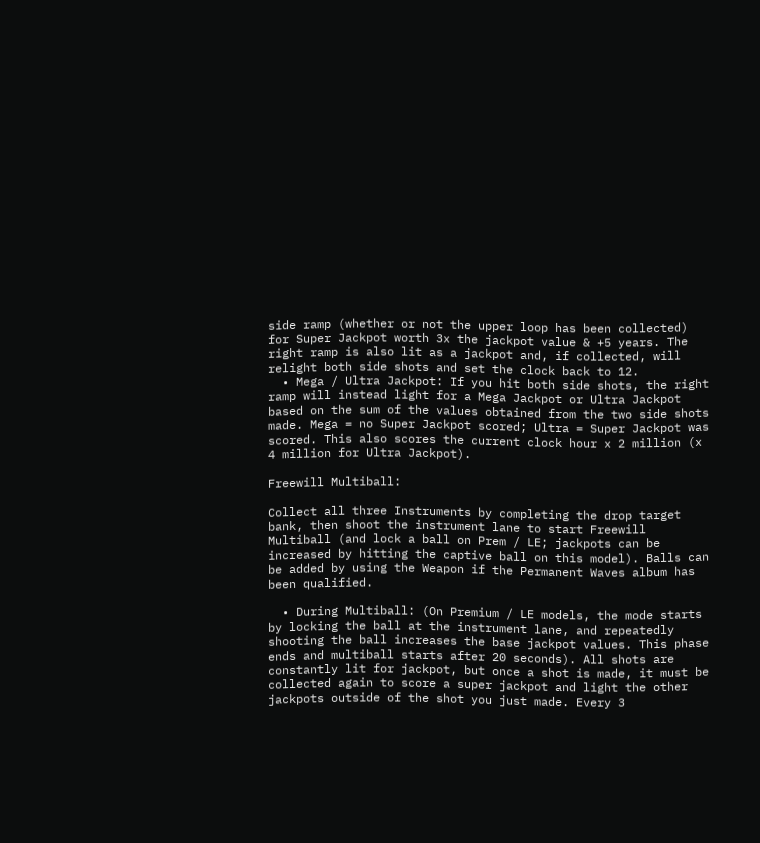side ramp (whether or not the upper loop has been collected) for Super Jackpot worth 3x the jackpot value & +5 years. The right ramp is also lit as a jackpot and, if collected, will relight both side shots and set the clock back to 12.
  • Mega / Ultra Jackpot: If you hit both side shots, the right ramp will instead light for a Mega Jackpot or Ultra Jackpot based on the sum of the values obtained from the two side shots made. Mega = no Super Jackpot scored; Ultra = Super Jackpot was scored. This also scores the current clock hour x 2 million (x 4 million for Ultra Jackpot).

Freewill Multiball:

Collect all three Instruments by completing the drop target bank, then shoot the instrument lane to start Freewill Multiball (and lock a ball on Prem / LE; jackpots can be increased by hitting the captive ball on this model). Balls can be added by using the Weapon if the Permanent Waves album has been qualified.

  • During Multiball: (On Premium / LE models, the mode starts by locking the ball at the instrument lane, and repeatedly shooting the ball increases the base jackpot values. This phase ends and multiball starts after 20 seconds). All shots are constantly lit for jackpot, but once a shot is made, it must be collected again to score a super jackpot and light the other jackpots outside of the shot you just made. Every 3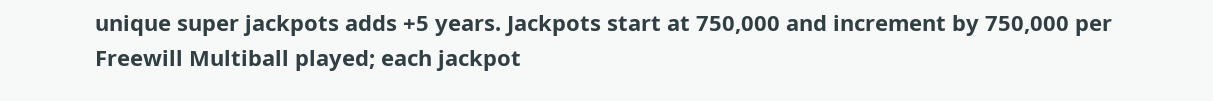unique super jackpots adds +5 years. Jackpots start at 750,000 and increment by 750,000 per Freewill Multiball played; each jackpot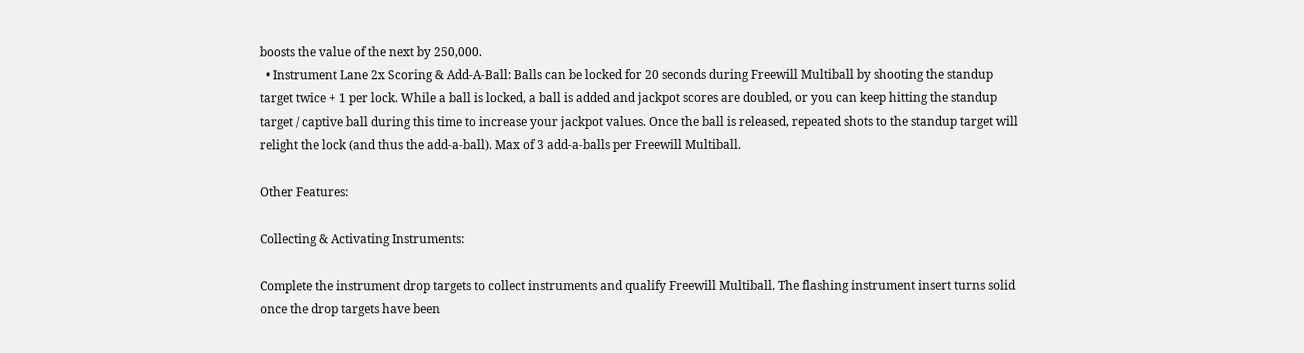boosts the value of the next by 250,000.
  • Instrument Lane 2x Scoring & Add-A-Ball: Balls can be locked for 20 seconds during Freewill Multiball by shooting the standup target twice + 1 per lock. While a ball is locked, a ball is added and jackpot scores are doubled, or you can keep hitting the standup target / captive ball during this time to increase your jackpot values. Once the ball is released, repeated shots to the standup target will relight the lock (and thus the add-a-ball). Max of 3 add-a-balls per Freewill Multiball.

Other Features:

Collecting & Activating Instruments:

Complete the instrument drop targets to collect instruments and qualify Freewill Multiball. The flashing instrument insert turns solid once the drop targets have been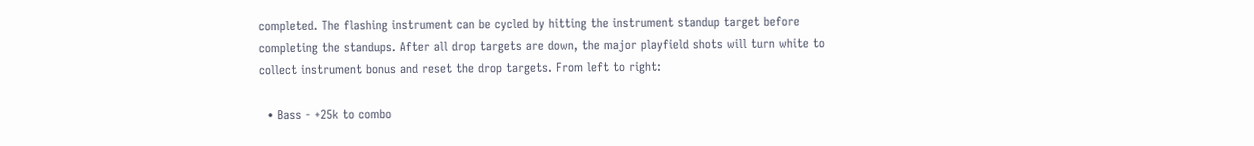completed. The flashing instrument can be cycled by hitting the instrument standup target before completing the standups. After all drop targets are down, the major playfield shots will turn white to collect instrument bonus and reset the drop targets. From left to right:

  • Bass - +25k to combo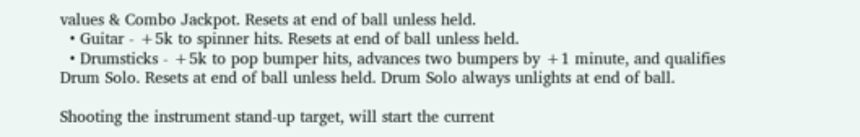values & Combo Jackpot. Resets at end of ball unless held.
  • Guitar - +5k to spinner hits. Resets at end of ball unless held.
  • Drumsticks - +5k to pop bumper hits, advances two bumpers by +1 minute, and qualifies Drum Solo. Resets at end of ball unless held. Drum Solo always unlights at end of ball.

Shooting the instrument stand-up target, will start the current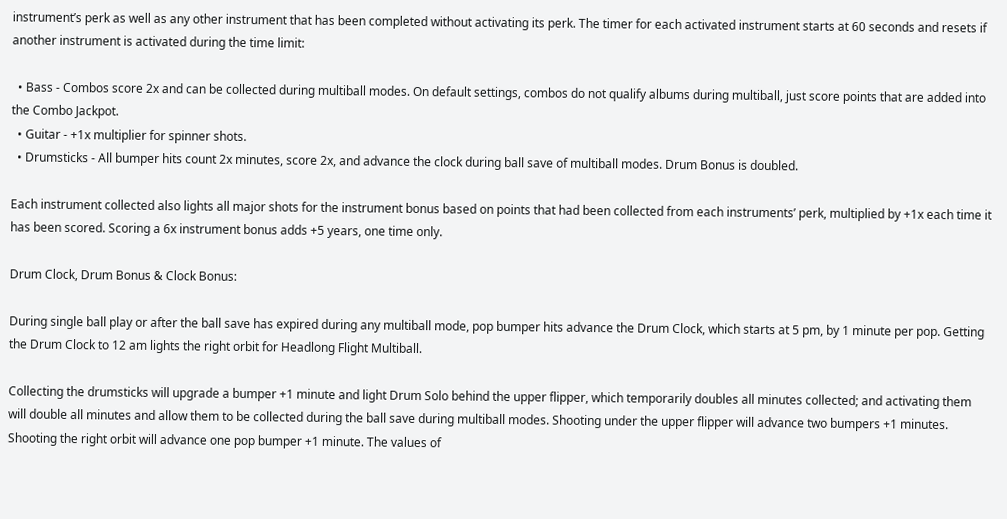instrument’s perk as well as any other instrument that has been completed without activating its perk. The timer for each activated instrument starts at 60 seconds and resets if another instrument is activated during the time limit:

  • Bass - Combos score 2x and can be collected during multiball modes. On default settings, combos do not qualify albums during multiball, just score points that are added into the Combo Jackpot.
  • Guitar - +1x multiplier for spinner shots.
  • Drumsticks - All bumper hits count 2x minutes, score 2x, and advance the clock during ball save of multiball modes. Drum Bonus is doubled.

Each instrument collected also lights all major shots for the instrument bonus based on points that had been collected from each instruments’ perk, multiplied by +1x each time it has been scored. Scoring a 6x instrument bonus adds +5 years, one time only.

Drum Clock, Drum Bonus & Clock Bonus:

During single ball play or after the ball save has expired during any multiball mode, pop bumper hits advance the Drum Clock, which starts at 5 pm, by 1 minute per pop. Getting the Drum Clock to 12 am lights the right orbit for Headlong Flight Multiball.

Collecting the drumsticks will upgrade a bumper +1 minute and light Drum Solo behind the upper flipper, which temporarily doubles all minutes collected; and activating them will double all minutes and allow them to be collected during the ball save during multiball modes. Shooting under the upper flipper will advance two bumpers +1 minutes. Shooting the right orbit will advance one pop bumper +1 minute. The values of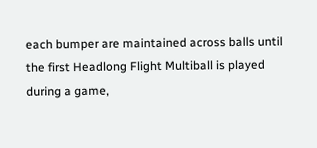each bumper are maintained across balls until the first Headlong Flight Multiball is played during a game,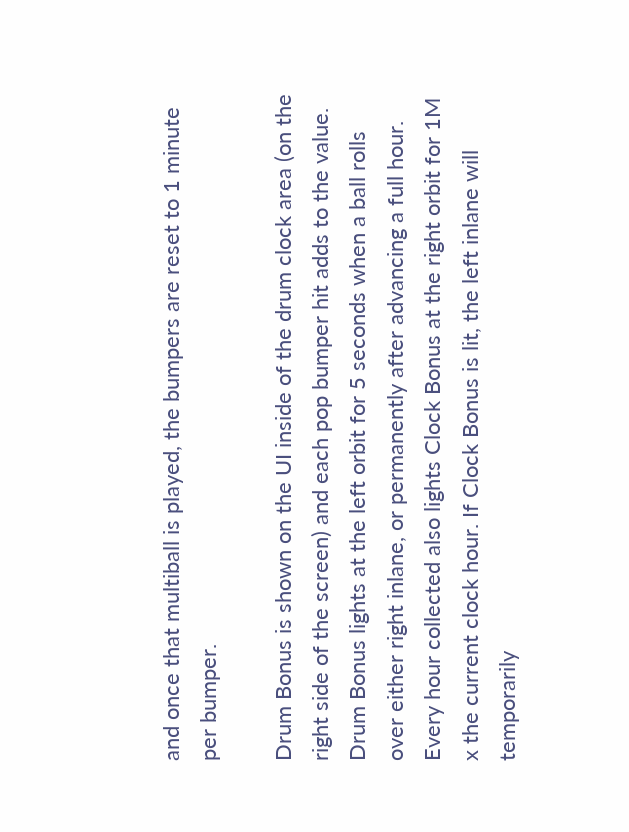and once that multiball is played, the bumpers are reset to 1 minute per bumper.

Drum Bonus is shown on the UI inside of the drum clock area (on the right side of the screen) and each pop bumper hit adds to the value. Drum Bonus lights at the left orbit for 5 seconds when a ball rolls over either right inlane, or permanently after advancing a full hour. Every hour collected also lights Clock Bonus at the right orbit for 1M x the current clock hour. If Clock Bonus is lit, the left inlane will temporarily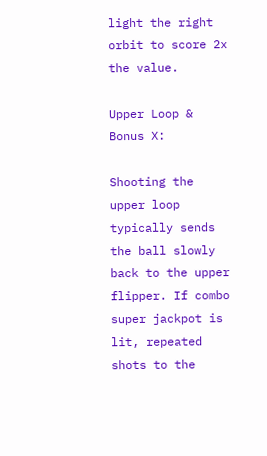light the right orbit to score 2x the value.

Upper Loop & Bonus X:

Shooting the upper loop typically sends the ball slowly back to the upper flipper. If combo super jackpot is lit, repeated shots to the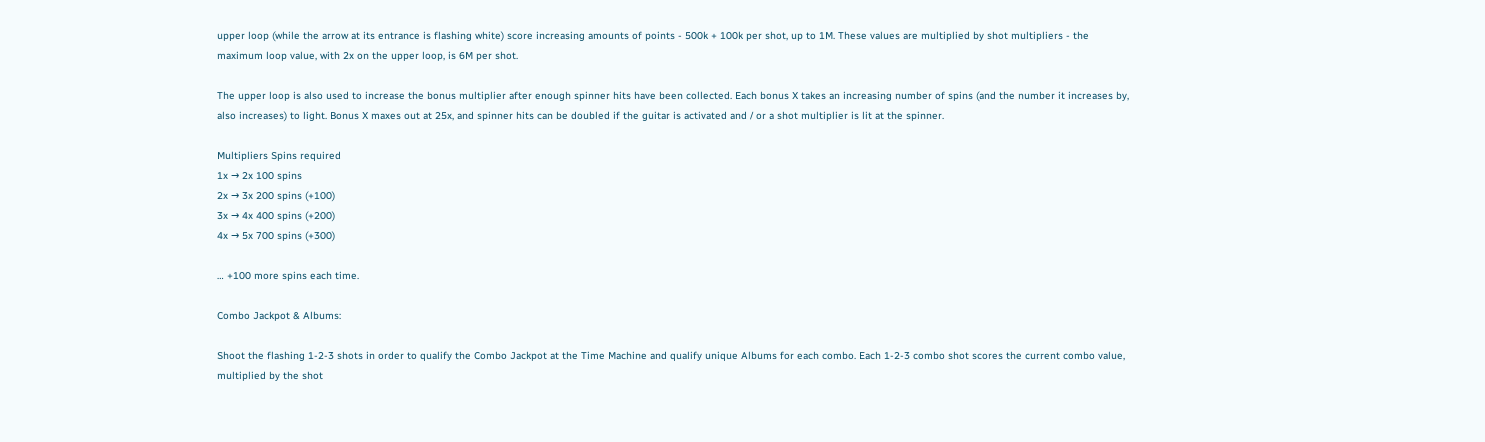upper loop (while the arrow at its entrance is flashing white) score increasing amounts of points - 500k + 100k per shot, up to 1M. These values are multiplied by shot multipliers - the maximum loop value, with 2x on the upper loop, is 6M per shot.

The upper loop is also used to increase the bonus multiplier after enough spinner hits have been collected. Each bonus X takes an increasing number of spins (and the number it increases by, also increases) to light. Bonus X maxes out at 25x, and spinner hits can be doubled if the guitar is activated and / or a shot multiplier is lit at the spinner.

Multipliers Spins required
1x → 2x 100 spins
2x → 3x 200 spins (+100)
3x → 4x 400 spins (+200)
4x → 5x 700 spins (+300)

… +100 more spins each time.

Combo Jackpot & Albums:

Shoot the flashing 1-2-3 shots in order to qualify the Combo Jackpot at the Time Machine and qualify unique Albums for each combo. Each 1-2-3 combo shot scores the current combo value, multiplied by the shot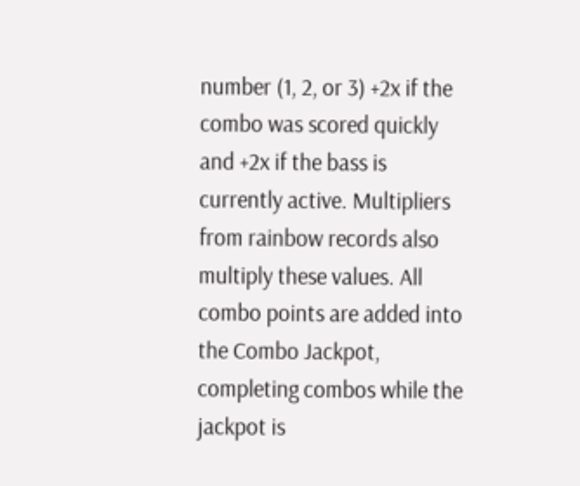number (1, 2, or 3) +2x if the combo was scored quickly and +2x if the bass is currently active. Multipliers from rainbow records also multiply these values. All combo points are added into the Combo Jackpot, completing combos while the jackpot is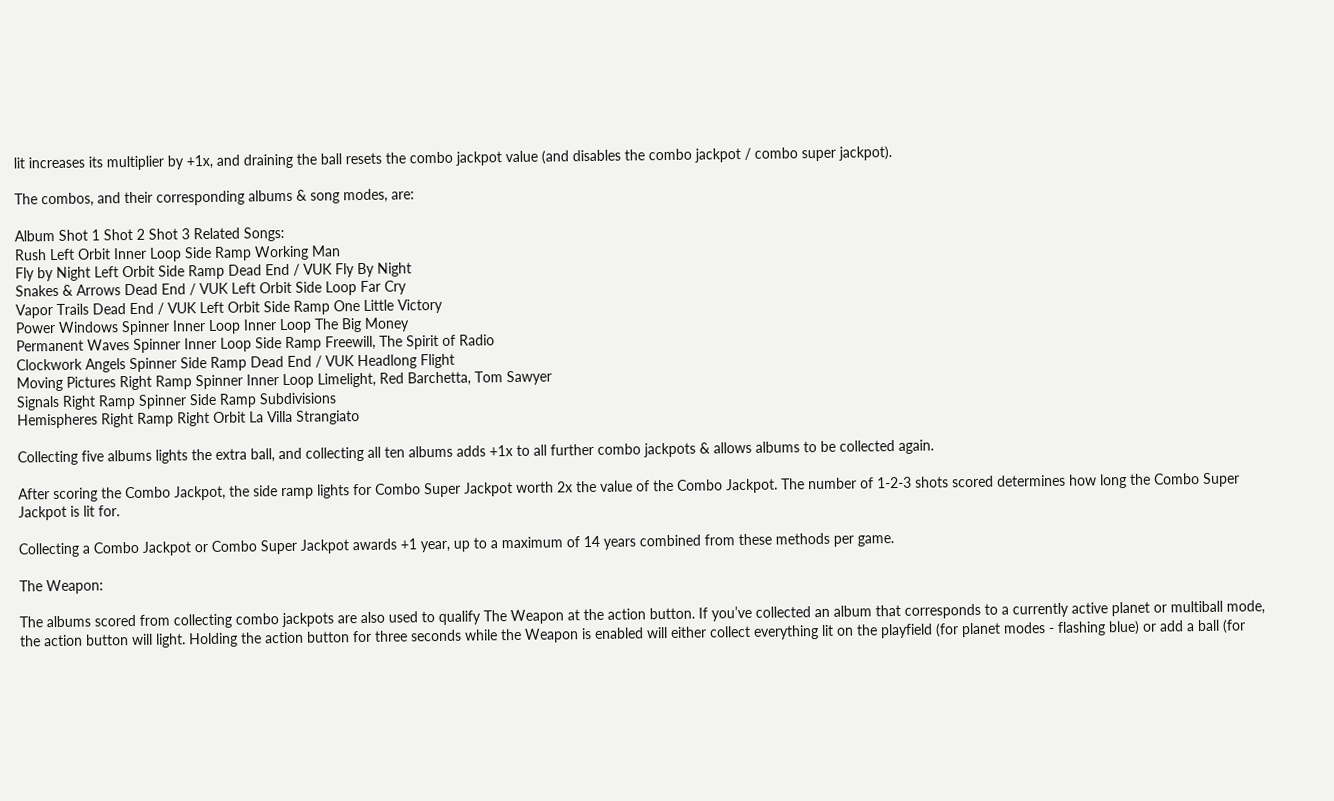lit increases its multiplier by +1x, and draining the ball resets the combo jackpot value (and disables the combo jackpot / combo super jackpot).

The combos, and their corresponding albums & song modes, are:

Album Shot 1 Shot 2 Shot 3 Related Songs:
Rush Left Orbit Inner Loop Side Ramp Working Man
Fly by Night Left Orbit Side Ramp Dead End / VUK Fly By Night
Snakes & Arrows Dead End / VUK Left Orbit Side Loop Far Cry
Vapor Trails Dead End / VUK Left Orbit Side Ramp One Little Victory
Power Windows Spinner Inner Loop Inner Loop The Big Money
Permanent Waves Spinner Inner Loop Side Ramp Freewill, The Spirit of Radio
Clockwork Angels Spinner Side Ramp Dead End / VUK Headlong Flight
Moving Pictures Right Ramp Spinner Inner Loop Limelight, Red Barchetta, Tom Sawyer
Signals Right Ramp Spinner Side Ramp Subdivisions
Hemispheres Right Ramp Right Orbit La Villa Strangiato

Collecting five albums lights the extra ball, and collecting all ten albums adds +1x to all further combo jackpots & allows albums to be collected again.

After scoring the Combo Jackpot, the side ramp lights for Combo Super Jackpot worth 2x the value of the Combo Jackpot. The number of 1-2-3 shots scored determines how long the Combo Super Jackpot is lit for.

Collecting a Combo Jackpot or Combo Super Jackpot awards +1 year, up to a maximum of 14 years combined from these methods per game.

The Weapon:

The albums scored from collecting combo jackpots are also used to qualify The Weapon at the action button. If you’ve collected an album that corresponds to a currently active planet or multiball mode, the action button will light. Holding the action button for three seconds while the Weapon is enabled will either collect everything lit on the playfield (for planet modes - flashing blue) or add a ball (for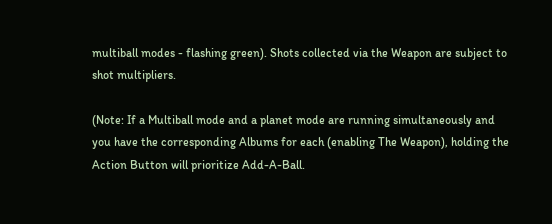multiball modes - flashing green). Shots collected via the Weapon are subject to shot multipliers.

(Note: If a Multiball mode and a planet mode are running simultaneously and you have the corresponding Albums for each (enabling The Weapon), holding the Action Button will prioritize Add-A-Ball.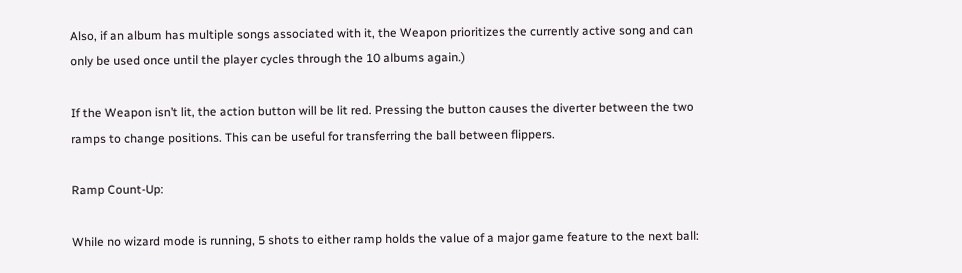Also, if an album has multiple songs associated with it, the Weapon prioritizes the currently active song and can only be used once until the player cycles through the 10 albums again.)

If the Weapon isn’t lit, the action button will be lit red. Pressing the button causes the diverter between the two ramps to change positions. This can be useful for transferring the ball between flippers.

Ramp Count-Up:

While no wizard mode is running, 5 shots to either ramp holds the value of a major game feature to the next ball: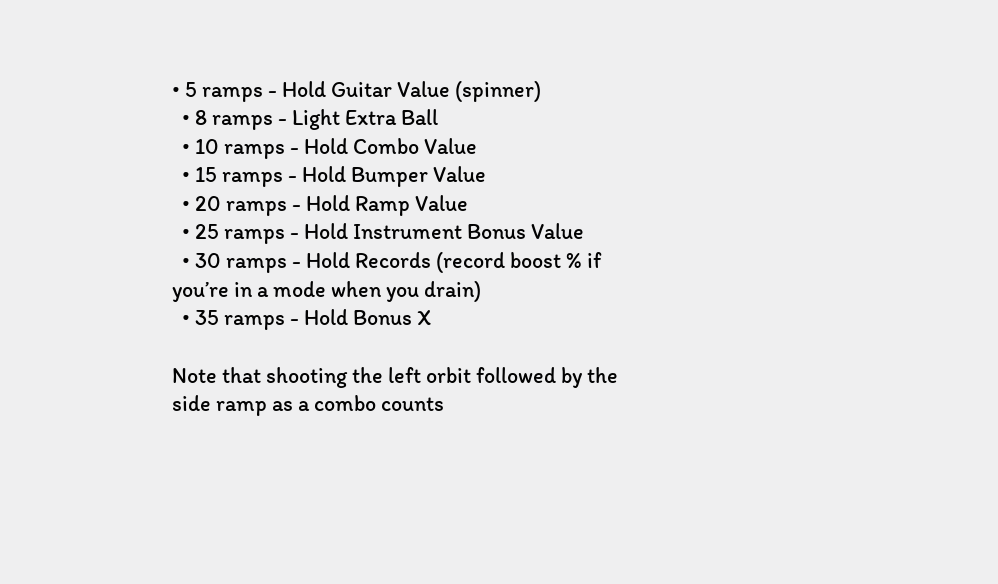• 5 ramps - Hold Guitar Value (spinner)
  • 8 ramps - Light Extra Ball
  • 10 ramps - Hold Combo Value
  • 15 ramps - Hold Bumper Value
  • 20 ramps - Hold Ramp Value
  • 25 ramps - Hold Instrument Bonus Value
  • 30 ramps - Hold Records (record boost % if you’re in a mode when you drain)
  • 35 ramps - Hold Bonus X

Note that shooting the left orbit followed by the side ramp as a combo counts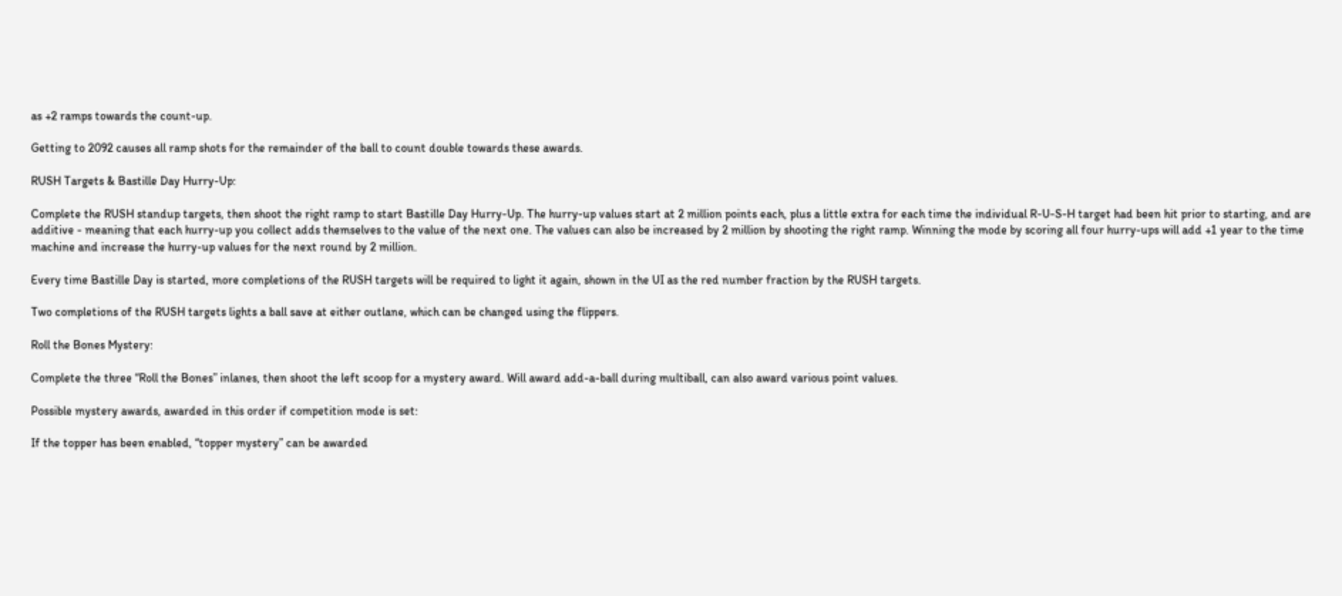as +2 ramps towards the count-up.

Getting to 2092 causes all ramp shots for the remainder of the ball to count double towards these awards.

RUSH Targets & Bastille Day Hurry-Up:

Complete the RUSH standup targets, then shoot the right ramp to start Bastille Day Hurry-Up. The hurry-up values start at 2 million points each, plus a little extra for each time the individual R-U-S-H target had been hit prior to starting, and are additive - meaning that each hurry-up you collect adds themselves to the value of the next one. The values can also be increased by 2 million by shooting the right ramp. Winning the mode by scoring all four hurry-ups will add +1 year to the time machine and increase the hurry-up values for the next round by 2 million.

Every time Bastille Day is started, more completions of the RUSH targets will be required to light it again, shown in the UI as the red number fraction by the RUSH targets.

Two completions of the RUSH targets lights a ball save at either outlane, which can be changed using the flippers.

Roll the Bones Mystery:

Complete the three “Roll the Bones” inlanes, then shoot the left scoop for a mystery award. Will award add-a-ball during multiball, can also award various point values.

Possible mystery awards, awarded in this order if competition mode is set:

If the topper has been enabled, “topper mystery” can be awarded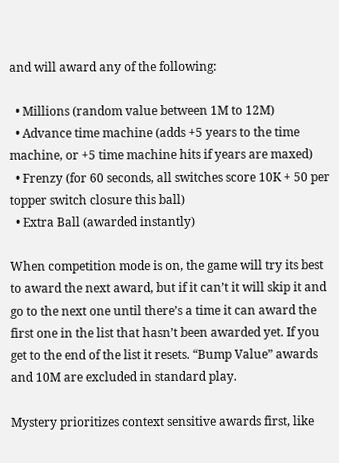and will award any of the following:

  • Millions (random value between 1M to 12M)
  • Advance time machine (adds +5 years to the time machine, or +5 time machine hits if years are maxed)
  • Frenzy (for 60 seconds, all switches score 10K + 50 per topper switch closure this ball)
  • Extra Ball (awarded instantly)

When competition mode is on, the game will try its best to award the next award, but if it can’t it will skip it and go to the next one until there’s a time it can award the first one in the list that hasn’t been awarded yet. If you get to the end of the list it resets. “Bump Value” awards and 10M are excluded in standard play.

Mystery prioritizes context sensitive awards first, like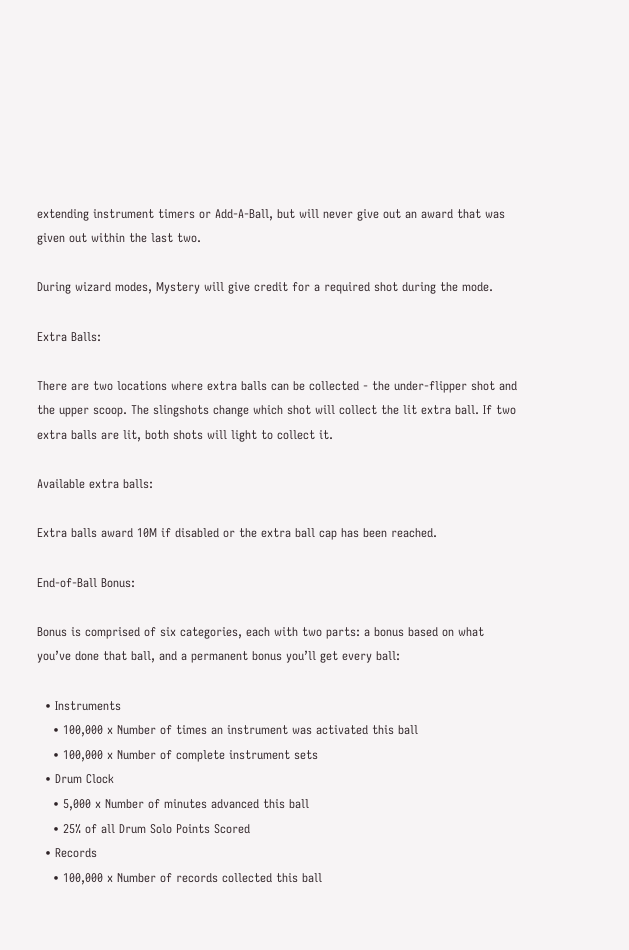extending instrument timers or Add-A-Ball, but will never give out an award that was given out within the last two.

During wizard modes, Mystery will give credit for a required shot during the mode.

Extra Balls:

There are two locations where extra balls can be collected - the under-flipper shot and the upper scoop. The slingshots change which shot will collect the lit extra ball. If two extra balls are lit, both shots will light to collect it.

Available extra balls:

Extra balls award 10M if disabled or the extra ball cap has been reached.

End-of-Ball Bonus:

Bonus is comprised of six categories, each with two parts: a bonus based on what you’ve done that ball, and a permanent bonus you’ll get every ball:

  • Instruments
    • 100,000 x Number of times an instrument was activated this ball
    • 100,000 x Number of complete instrument sets
  • Drum Clock
    • 5,000 x Number of minutes advanced this ball
    • 25% of all Drum Solo Points Scored
  • Records
    • 100,000 x Number of records collected this ball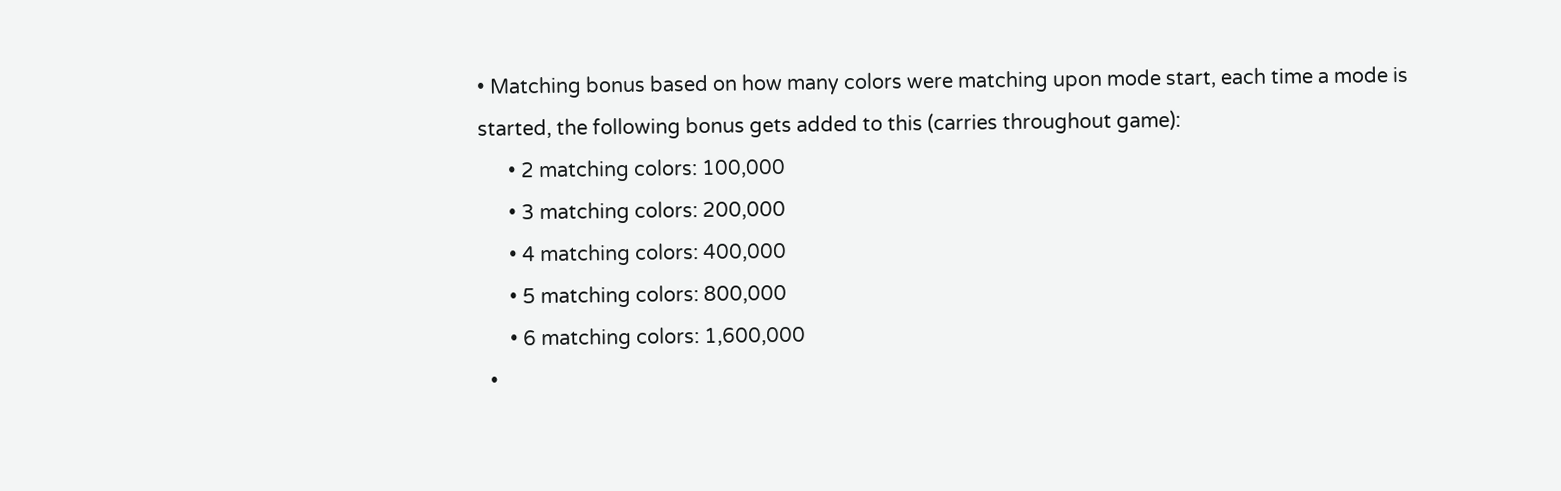• Matching bonus based on how many colors were matching upon mode start, each time a mode is started, the following bonus gets added to this (carries throughout game):
      • 2 matching colors: 100,000
      • 3 matching colors: 200,000
      • 4 matching colors: 400,000
      • 5 matching colors: 800,000
      • 6 matching colors: 1,600,000
  •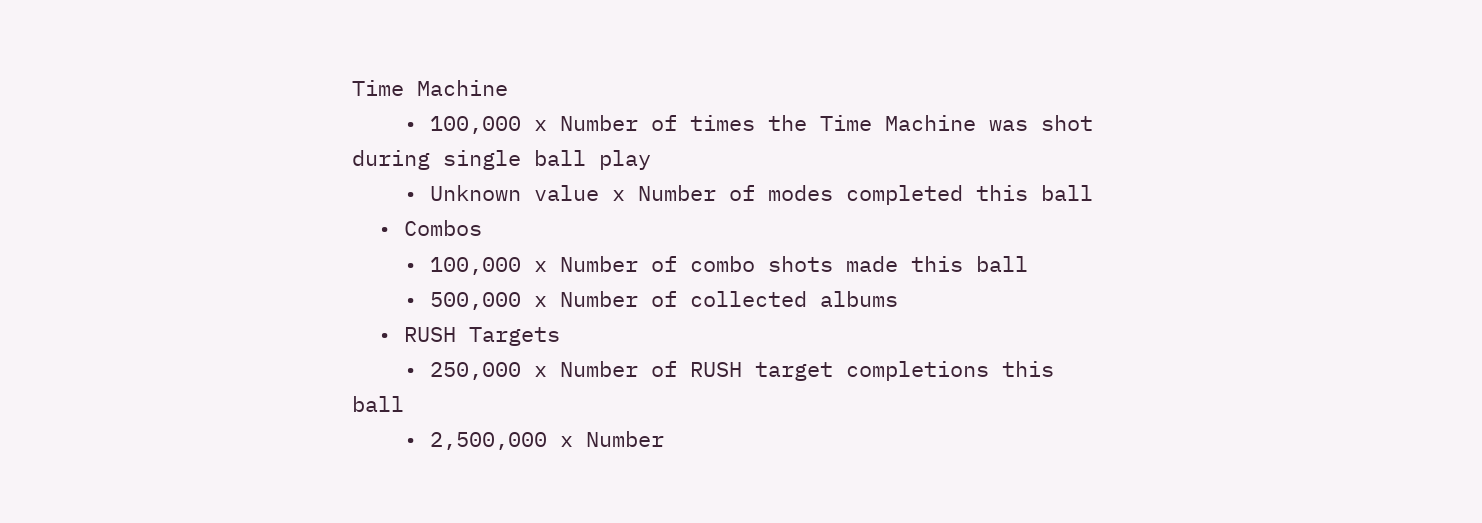Time Machine
    • 100,000 x Number of times the Time Machine was shot during single ball play
    • Unknown value x Number of modes completed this ball
  • Combos
    • 100,000 x Number of combo shots made this ball
    • 500,000 x Number of collected albums
  • RUSH Targets
    • 250,000 x Number of RUSH target completions this ball
    • 2,500,000 x Number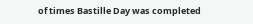of times Bastille Day was completed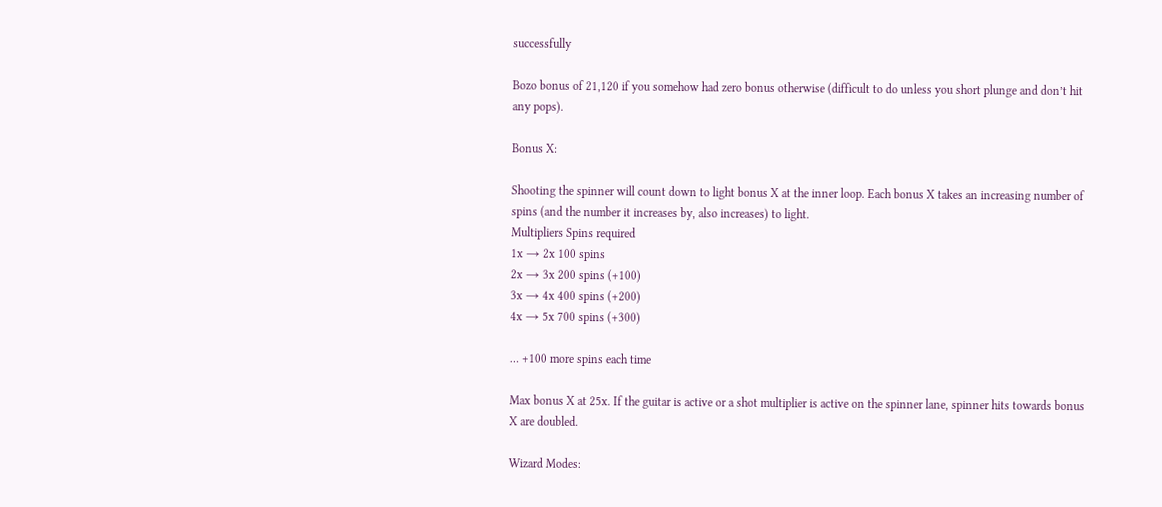successfully

Bozo bonus of 21,120 if you somehow had zero bonus otherwise (difficult to do unless you short plunge and don’t hit any pops).

Bonus X:

Shooting the spinner will count down to light bonus X at the inner loop. Each bonus X takes an increasing number of spins (and the number it increases by, also increases) to light.
Multipliers Spins required
1x → 2x 100 spins
2x → 3x 200 spins (+100)
3x → 4x 400 spins (+200)
4x → 5x 700 spins (+300)

… +100 more spins each time

Max bonus X at 25x. If the guitar is active or a shot multiplier is active on the spinner lane, spinner hits towards bonus X are doubled.

Wizard Modes: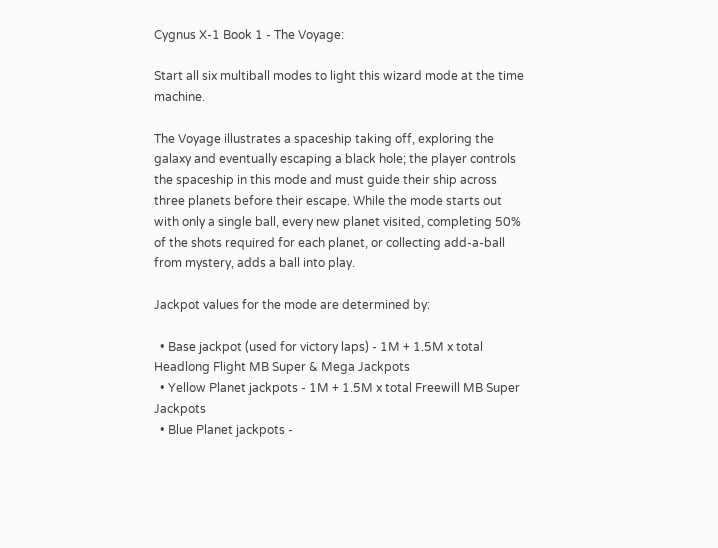Cygnus X-1 Book 1 - The Voyage:

Start all six multiball modes to light this wizard mode at the time machine.

The Voyage illustrates a spaceship taking off, exploring the galaxy and eventually escaping a black hole; the player controls the spaceship in this mode and must guide their ship across three planets before their escape. While the mode starts out with only a single ball, every new planet visited, completing 50% of the shots required for each planet, or collecting add-a-ball from mystery, adds a ball into play.

Jackpot values for the mode are determined by:

  • Base jackpot (used for victory laps) - 1M + 1.5M x total Headlong Flight MB Super & Mega Jackpots
  • Yellow Planet jackpots - 1M + 1.5M x total Freewill MB Super Jackpots
  • Blue Planet jackpots -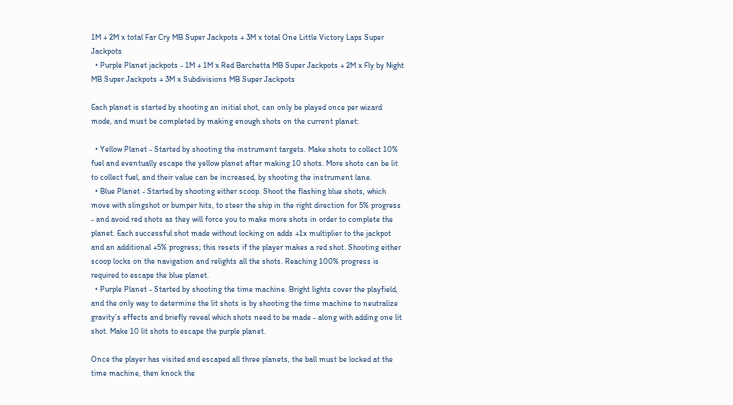1M + 2M x total Far Cry MB Super Jackpots + 3M x total One Little Victory Laps Super Jackpots
  • Purple Planet jackpots - 1M + 1M x Red Barchetta MB Super Jackpots + 2M x Fly by Night MB Super Jackpots + 3M x Subdivisions MB Super Jackpots

Each planet is started by shooting an initial shot, can only be played once per wizard mode, and must be completed by making enough shots on the current planet:

  • Yellow Planet - Started by shooting the instrument targets. Make shots to collect 10% fuel and eventually escape the yellow planet after making 10 shots. More shots can be lit to collect fuel, and their value can be increased, by shooting the instrument lane.
  • Blue Planet - Started by shooting either scoop. Shoot the flashing blue shots, which move with slingshot or bumper hits, to steer the ship in the right direction for 5% progress - and avoid red shots as they will force you to make more shots in order to complete the planet. Each successful shot made without locking on adds +1x multiplier to the jackpot and an additional +5% progress; this resets if the player makes a red shot. Shooting either scoop locks on the navigation and relights all the shots. Reaching 100% progress is required to escape the blue planet.
  • Purple Planet - Started by shooting the time machine. Bright lights cover the playfield, and the only way to determine the lit shots is by shooting the time machine to neutralize gravity’s effects and briefly reveal which shots need to be made - along with adding one lit shot. Make 10 lit shots to escape the purple planet.

Once the player has visited and escaped all three planets, the ball must be locked at the time machine, then knock the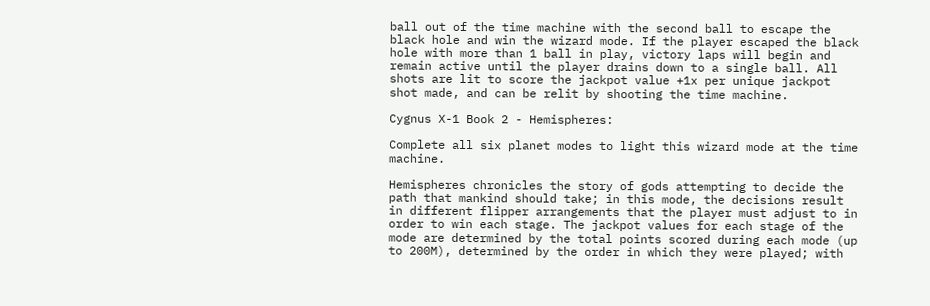ball out of the time machine with the second ball to escape the black hole and win the wizard mode. If the player escaped the black hole with more than 1 ball in play, victory laps will begin and remain active until the player drains down to a single ball. All shots are lit to score the jackpot value +1x per unique jackpot shot made, and can be relit by shooting the time machine.

Cygnus X-1 Book 2 - Hemispheres:

Complete all six planet modes to light this wizard mode at the time machine.

Hemispheres chronicles the story of gods attempting to decide the path that mankind should take; in this mode, the decisions result in different flipper arrangements that the player must adjust to in order to win each stage. The jackpot values for each stage of the mode are determined by the total points scored during each mode (up to 200M), determined by the order in which they were played; with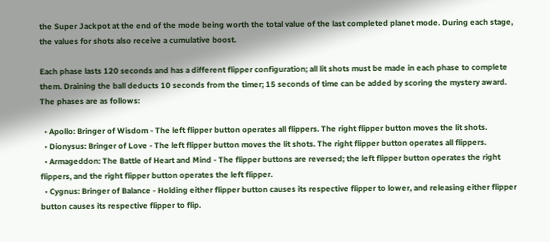the Super Jackpot at the end of the mode being worth the total value of the last completed planet mode. During each stage, the values for shots also receive a cumulative boost.

Each phase lasts 120 seconds and has a different flipper configuration; all lit shots must be made in each phase to complete them. Draining the ball deducts 10 seconds from the timer; 15 seconds of time can be added by scoring the mystery award. The phases are as follows:

  • Apollo: Bringer of Wisdom - The left flipper button operates all flippers. The right flipper button moves the lit shots.
  • Dionysus: Bringer of Love - The left flipper button moves the lit shots. The right flipper button operates all flippers.
  • Armageddon: The Battle of Heart and Mind - The flipper buttons are reversed; the left flipper button operates the right flippers, and the right flipper button operates the left flipper.
  • Cygnus: Bringer of Balance - Holding either flipper button causes its respective flipper to lower, and releasing either flipper button causes its respective flipper to flip.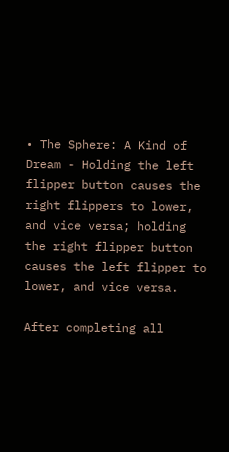• The Sphere: A Kind of Dream - Holding the left flipper button causes the right flippers to lower, and vice versa; holding the right flipper button causes the left flipper to lower, and vice versa.

After completing all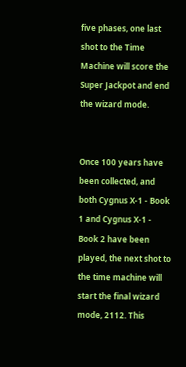five phases, one last shot to the Time Machine will score the Super Jackpot and end the wizard mode.


Once 100 years have been collected, and both Cygnus X-1 - Book 1 and Cygnus X-1 - Book 2 have been played, the next shot to the time machine will start the final wizard mode, 2112. This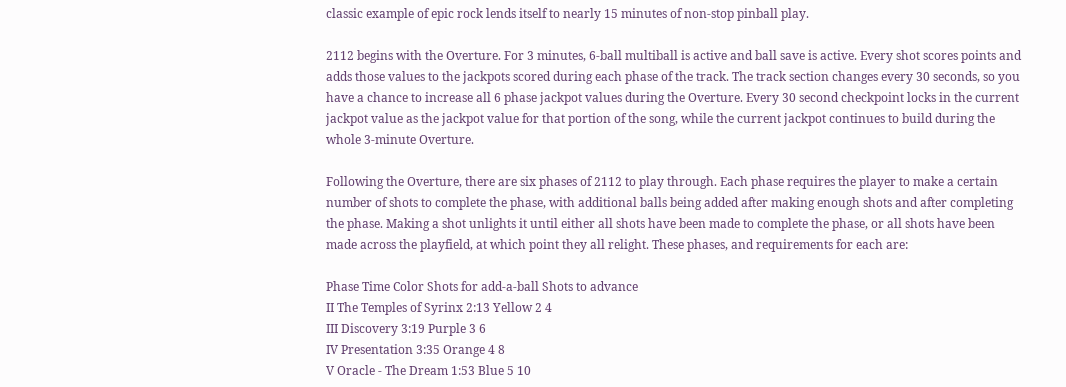classic example of epic rock lends itself to nearly 15 minutes of non-stop pinball play.

2112 begins with the Overture. For 3 minutes, 6-ball multiball is active and ball save is active. Every shot scores points and adds those values to the jackpots scored during each phase of the track. The track section changes every 30 seconds, so you have a chance to increase all 6 phase jackpot values during the Overture. Every 30 second checkpoint locks in the current jackpot value as the jackpot value for that portion of the song, while the current jackpot continues to build during the whole 3-minute Overture.

Following the Overture, there are six phases of 2112 to play through. Each phase requires the player to make a certain number of shots to complete the phase, with additional balls being added after making enough shots and after completing the phase. Making a shot unlights it until either all shots have been made to complete the phase, or all shots have been made across the playfield, at which point they all relight. These phases, and requirements for each are:

Phase Time Color Shots for add-a-ball Shots to advance
II The Temples of Syrinx 2:13 Yellow 2 4
III Discovery 3:19 Purple 3 6
IV Presentation 3:35 Orange 4 8
V Oracle - The Dream 1:53 Blue 5 10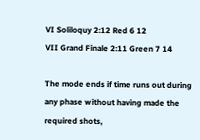VI Soliloquy 2:12 Red 6 12
VII Grand Finale 2:11 Green 7 14

The mode ends if time runs out during any phase without having made the required shots,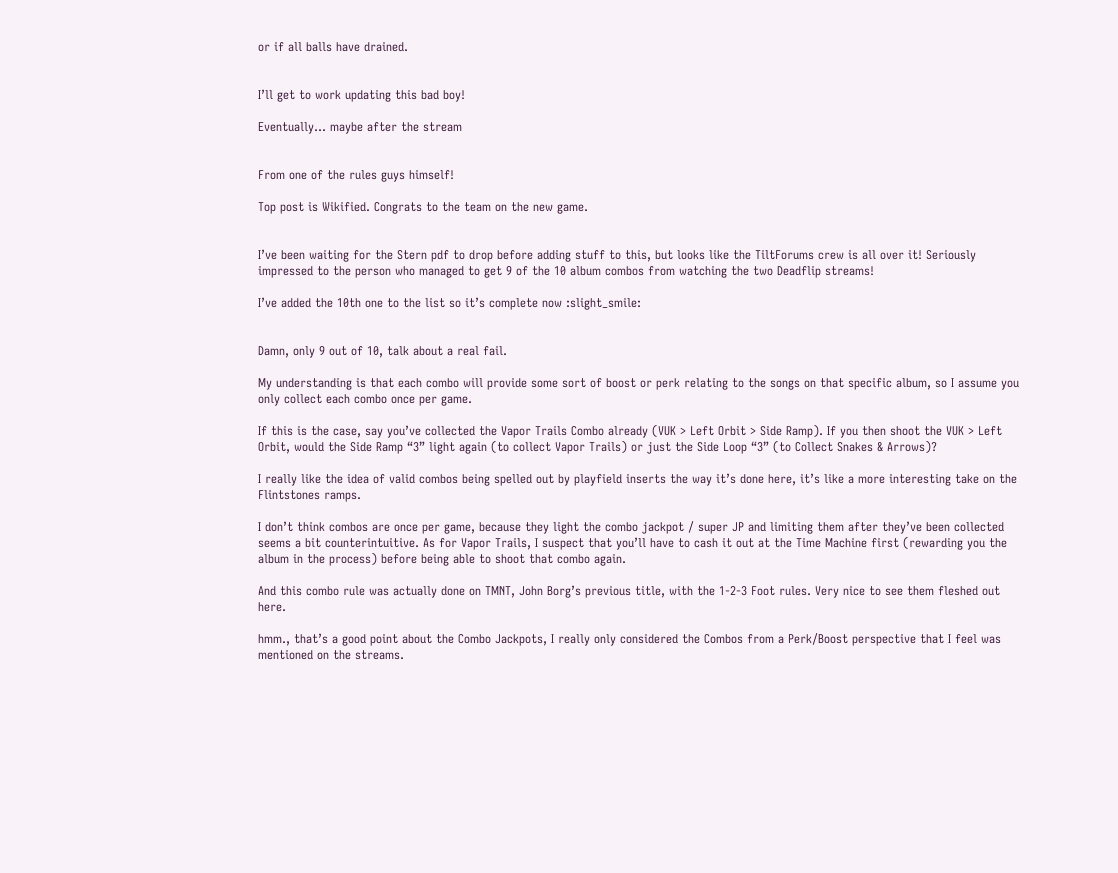or if all balls have drained.


I’ll get to work updating this bad boy!

Eventually… maybe after the stream


From one of the rules guys himself!

Top post is Wikified. Congrats to the team on the new game.


I’ve been waiting for the Stern pdf to drop before adding stuff to this, but looks like the TiltForums crew is all over it! Seriously impressed to the person who managed to get 9 of the 10 album combos from watching the two Deadflip streams!

I’ve added the 10th one to the list so it’s complete now :slight_smile:


Damn, only 9 out of 10, talk about a real fail.

My understanding is that each combo will provide some sort of boost or perk relating to the songs on that specific album, so I assume you only collect each combo once per game.

If this is the case, say you’ve collected the Vapor Trails Combo already (VUK > Left Orbit > Side Ramp). If you then shoot the VUK > Left Orbit, would the Side Ramp “3” light again (to collect Vapor Trails) or just the Side Loop “3” (to Collect Snakes & Arrows)?

I really like the idea of valid combos being spelled out by playfield inserts the way it’s done here, it’s like a more interesting take on the Flintstones ramps.

I don’t think combos are once per game, because they light the combo jackpot / super JP and limiting them after they’ve been collected seems a bit counterintuitive. As for Vapor Trails, I suspect that you’ll have to cash it out at the Time Machine first (rewarding you the album in the process) before being able to shoot that combo again.

And this combo rule was actually done on TMNT, John Borg’s previous title, with the 1-2-3 Foot rules. Very nice to see them fleshed out here.

hmm., that’s a good point about the Combo Jackpots, I really only considered the Combos from a Perk/Boost perspective that I feel was mentioned on the streams.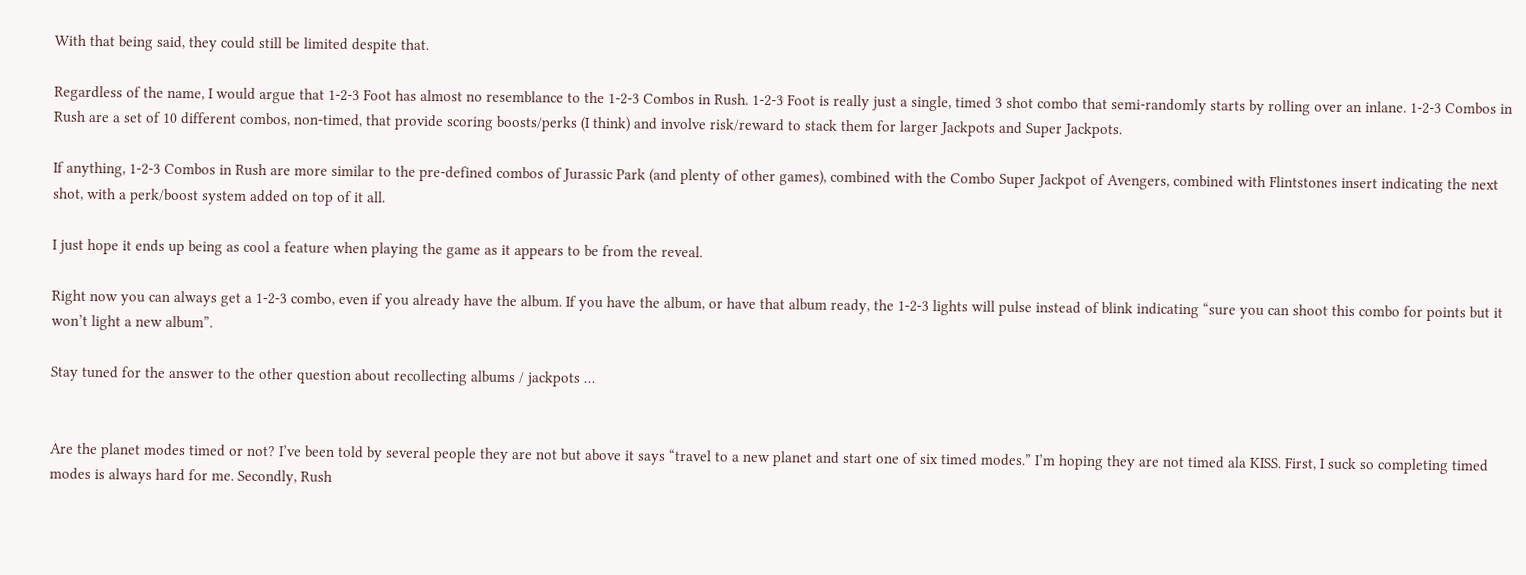With that being said, they could still be limited despite that.

Regardless of the name, I would argue that 1-2-3 Foot has almost no resemblance to the 1-2-3 Combos in Rush. 1-2-3 Foot is really just a single, timed 3 shot combo that semi-randomly starts by rolling over an inlane. 1-2-3 Combos in Rush are a set of 10 different combos, non-timed, that provide scoring boosts/perks (I think) and involve risk/reward to stack them for larger Jackpots and Super Jackpots.

If anything, 1-2-3 Combos in Rush are more similar to the pre-defined combos of Jurassic Park (and plenty of other games), combined with the Combo Super Jackpot of Avengers, combined with Flintstones insert indicating the next shot, with a perk/boost system added on top of it all.

I just hope it ends up being as cool a feature when playing the game as it appears to be from the reveal.

Right now you can always get a 1-2-3 combo, even if you already have the album. If you have the album, or have that album ready, the 1-2-3 lights will pulse instead of blink indicating “sure you can shoot this combo for points but it won’t light a new album”.

Stay tuned for the answer to the other question about recollecting albums / jackpots …


Are the planet modes timed or not? I’ve been told by several people they are not but above it says “travel to a new planet and start one of six timed modes.” I’m hoping they are not timed ala KISS. First, I suck so completing timed modes is always hard for me. Secondly, Rush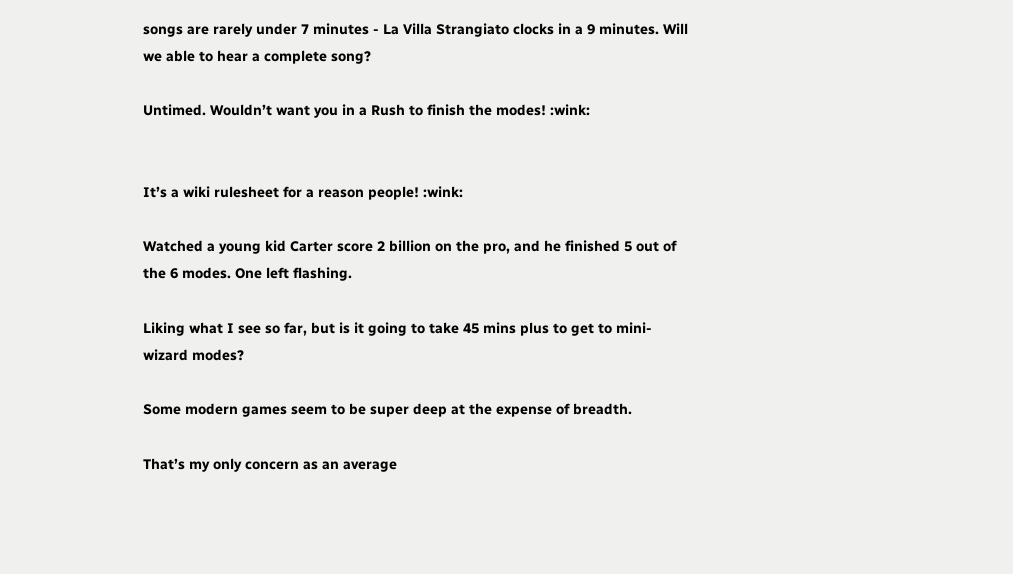songs are rarely under 7 minutes - La Villa Strangiato clocks in a 9 minutes. Will we able to hear a complete song?

Untimed. Wouldn’t want you in a Rush to finish the modes! :wink:


It’s a wiki rulesheet for a reason people! :wink:

Watched a young kid Carter score 2 billion on the pro, and he finished 5 out of the 6 modes. One left flashing.

Liking what I see so far, but is it going to take 45 mins plus to get to mini-wizard modes?

Some modern games seem to be super deep at the expense of breadth.

That’s my only concern as an average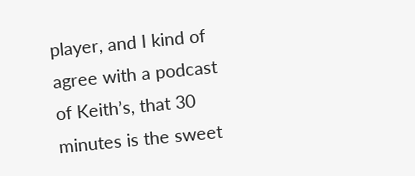player, and I kind of agree with a podcast of Keith’s, that 30 minutes is the sweet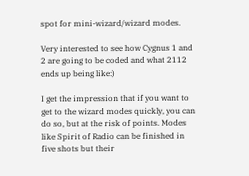spot for mini-wizard/wizard modes.

Very interested to see how Cygnus 1 and 2 are going to be coded and what 2112 ends up being like:)

I get the impression that if you want to get to the wizard modes quickly, you can do so, but at the risk of points. Modes like Spirit of Radio can be finished in five shots but their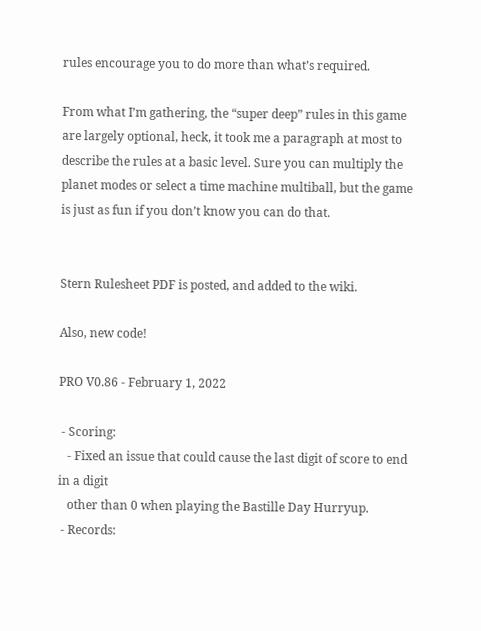rules encourage you to do more than what’s required.

From what I’m gathering, the “super deep” rules in this game are largely optional, heck, it took me a paragraph at most to describe the rules at a basic level. Sure you can multiply the planet modes or select a time machine multiball, but the game is just as fun if you don’t know you can do that.


Stern Rulesheet PDF is posted, and added to the wiki.

Also, new code!

PRO V0.86 - February 1, 2022

 - Scoring:
   - Fixed an issue that could cause the last digit of score to end in a digit
   other than 0 when playing the Bastille Day Hurryup.
 - Records: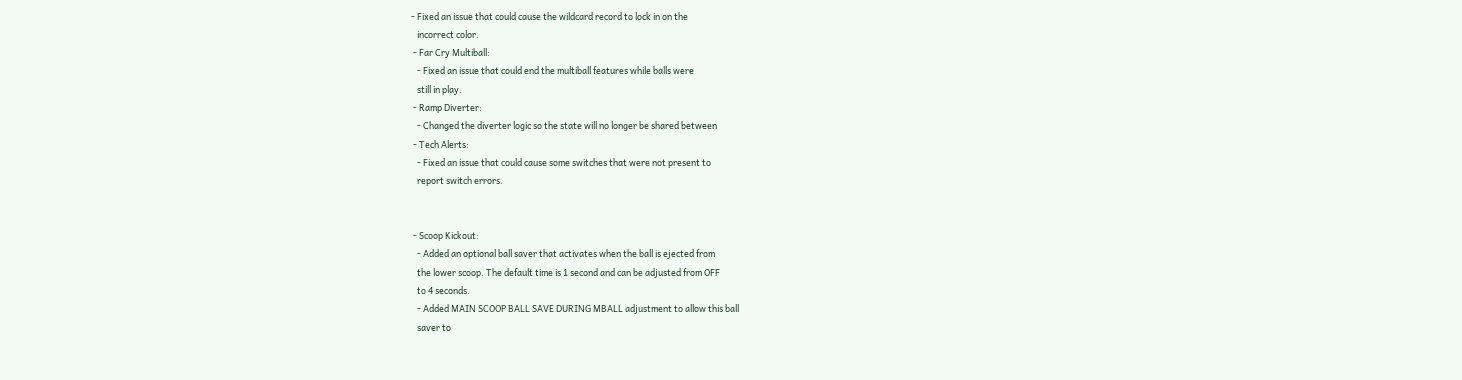- Fixed an issue that could cause the wildcard record to lock in on the
   incorrect color.
 - Far Cry Multiball:
   - Fixed an issue that could end the multiball features while balls were
   still in play.
 - Ramp Diverter:
   - Changed the diverter logic so the state will no longer be shared between
 - Tech Alerts:
   - Fixed an issue that could cause some switches that were not present to
   report switch errors.


 - Scoop Kickout:
   - Added an optional ball saver that activates when the ball is ejected from
   the lower scoop. The default time is 1 second and can be adjusted from OFF
   to 4 seconds.
   - Added MAIN SCOOP BALL SAVE DURING MBALL adjustment to allow this ball
   saver to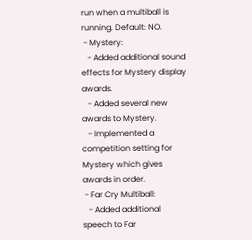run when a multiball is running. Default: NO.
 - Mystery:
   - Added additional sound effects for Mystery display awards.
   - Added several new awards to Mystery.
   - Implemented a competition setting for Mystery which gives awards in order.
 - Far Cry Multiball:
   - Added additional speech to Far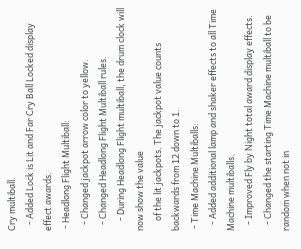Cry multiball.
   - Added Lock is Lit and Far Cry Ball Locked display effect awards.
 - Headlong Flight Multiball:
   - Changed jackpot arrow color to yellow.
   - Changed Headlong Flight Multiball rules.
     - During Headlong Flight multiball, the drum clock will now show the value
     of the lit jackpots. The jackpot value counts backwards from 12 down to 1.
 - Time Machine Multiballs:
   - Added additional lamp and shaker effects to all Time Machine multiballs.
   - Improved Fly by Night total award display effects.
   - Changed the starting Time Machine multiball to be random when not in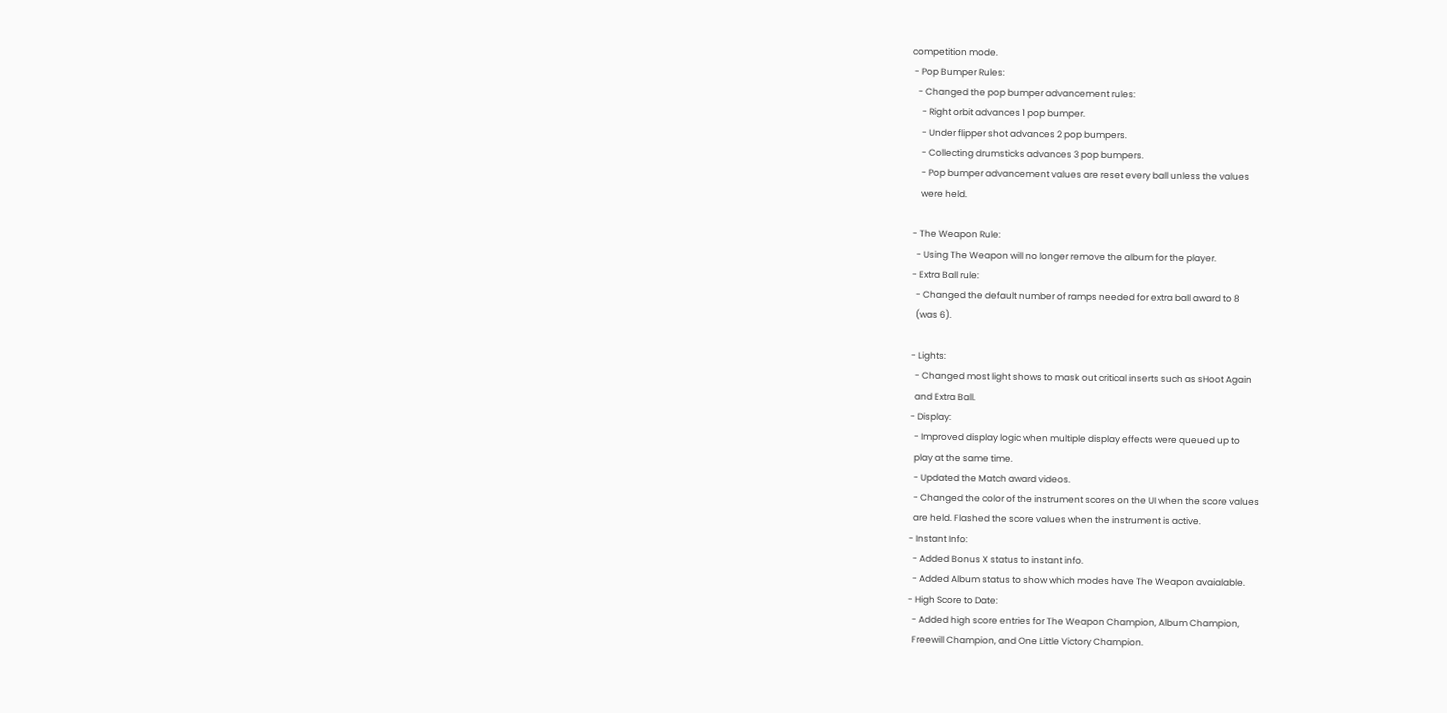competition mode.
 - Pop Bumper Rules:
   - Changed the pop bumper advancement rules:
     - Right orbit advances 1 pop bumper.
     - Under flipper shot advances 2 pop bumpers.
     - Collecting drumsticks advances 3 pop bumpers.
     - Pop bumper advancement values are reset every ball unless the values
     were held.

 - The Weapon Rule:
   - Using The Weapon will no longer remove the album for the player.
 - Extra Ball rule:
   - Changed the default number of ramps needed for extra ball award to 8
   (was 6).

 - Lights:
   - Changed most light shows to mask out critical inserts such as sHoot Again
   and Extra Ball.
 - Display:
   - Improved display logic when multiple display effects were queued up to
   play at the same time.
   - Updated the Match award videos.
   - Changed the color of the instrument scores on the UI when the score values
   are held. Flashed the score values when the instrument is active.
 - Instant Info:
   - Added Bonus X status to instant info.
   - Added Album status to show which modes have The Weapon avaialable.
 - High Score to Date:
   - Added high score entries for The Weapon Champion, Album Champion,
   Freewill Champion, and One Little Victory Champion.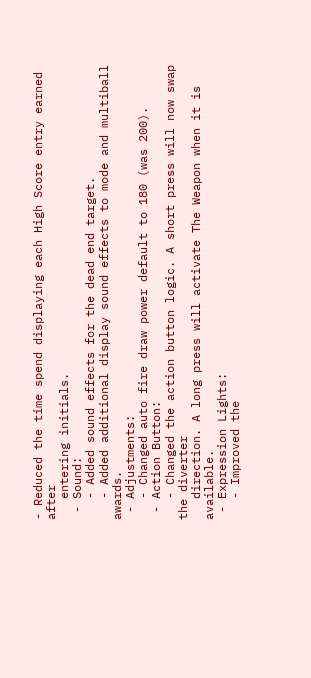- Reduced the time spend displaying each High Score entry earned after
   entering initials.
 - Sound:
   - Added sound effects for the dead end target.
   - Added additional display sound effects to mode and multiball awards.
 - Adjustments:
   - Changed auto fire draw power default to 180 (was 200).
 - Action Button:
   - Changed the action button logic. A short press will now swap the diverter
   direction. A long press will activate The Weapon when it is available.
 - Expression Lights:
   - Improved the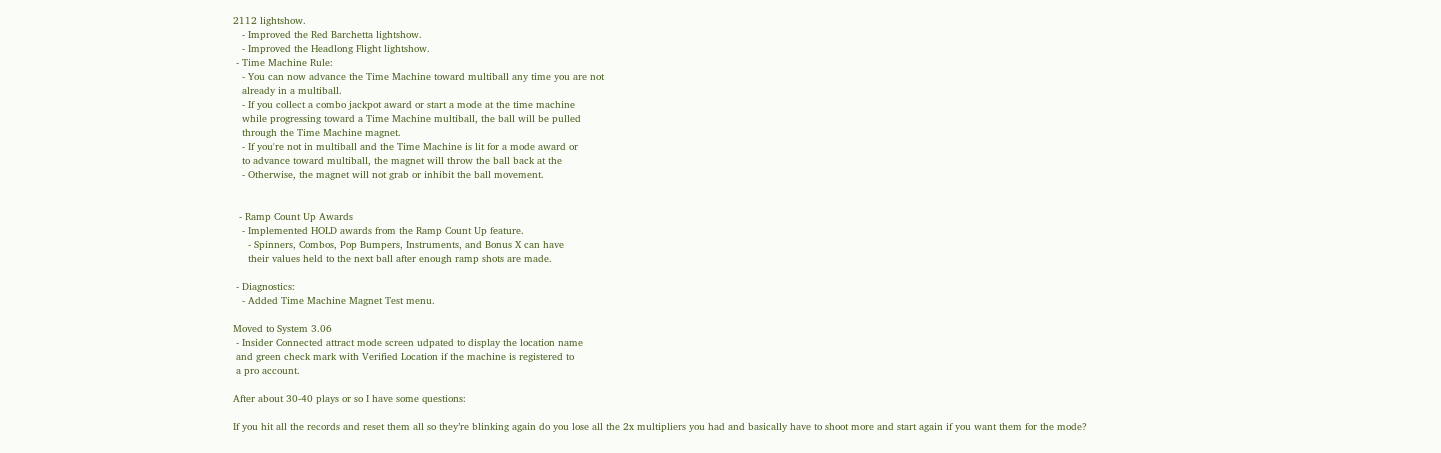2112 lightshow.
   - Improved the Red Barchetta lightshow.
   - Improved the Headlong Flight lightshow.
 - Time Machine Rule:
   - You can now advance the Time Machine toward multiball any time you are not
   already in a multiball.
   - If you collect a combo jackpot award or start a mode at the time machine
   while progressing toward a Time Machine multiball, the ball will be pulled
   through the Time Machine magnet.
   - If you're not in multiball and the Time Machine is lit for a mode award or
   to advance toward multiball, the magnet will throw the ball back at the
   - Otherwise, the magnet will not grab or inhibit the ball movement.


  - Ramp Count Up Awards
   - Implemented HOLD awards from the Ramp Count Up feature.
     - Spinners, Combos, Pop Bumpers, Instruments, and Bonus X can have
     their values held to the next ball after enough ramp shots are made.

 - Diagnostics:
   - Added Time Machine Magnet Test menu.

Moved to System 3.06
 - Insider Connected attract mode screen udpated to display the location name
 and green check mark with Verified Location if the machine is registered to
 a pro account.

After about 30-40 plays or so I have some questions:

If you hit all the records and reset them all so they’re blinking again do you lose all the 2x multipliers you had and basically have to shoot more and start again if you want them for the mode?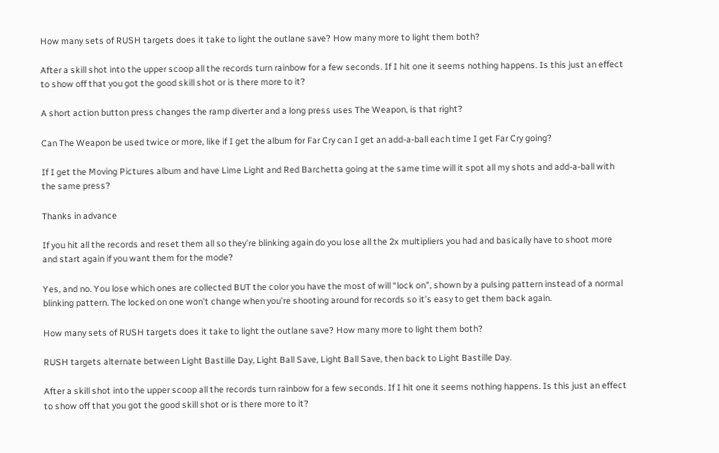How many sets of RUSH targets does it take to light the outlane save? How many more to light them both?

After a skill shot into the upper scoop all the records turn rainbow for a few seconds. If I hit one it seems nothing happens. Is this just an effect to show off that you got the good skill shot or is there more to it?

A short action button press changes the ramp diverter and a long press uses The Weapon, is that right?

Can The Weapon be used twice or more, like if I get the album for Far Cry can I get an add-a-ball each time I get Far Cry going?

If I get the Moving Pictures album and have Lime Light and Red Barchetta going at the same time will it spot all my shots and add-a-ball with the same press?

Thanks in advance

If you hit all the records and reset them all so they’re blinking again do you lose all the 2x multipliers you had and basically have to shoot more and start again if you want them for the mode?

Yes, and no. You lose which ones are collected BUT the color you have the most of will “lock on”, shown by a pulsing pattern instead of a normal blinking pattern. The locked on one won’t change when you’re shooting around for records so it’s easy to get them back again.

How many sets of RUSH targets does it take to light the outlane save? How many more to light them both?

RUSH targets alternate between Light Bastille Day, Light Ball Save, Light Ball Save, then back to Light Bastille Day.

After a skill shot into the upper scoop all the records turn rainbow for a few seconds. If I hit one it seems nothing happens. Is this just an effect to show off that you got the good skill shot or is there more to it?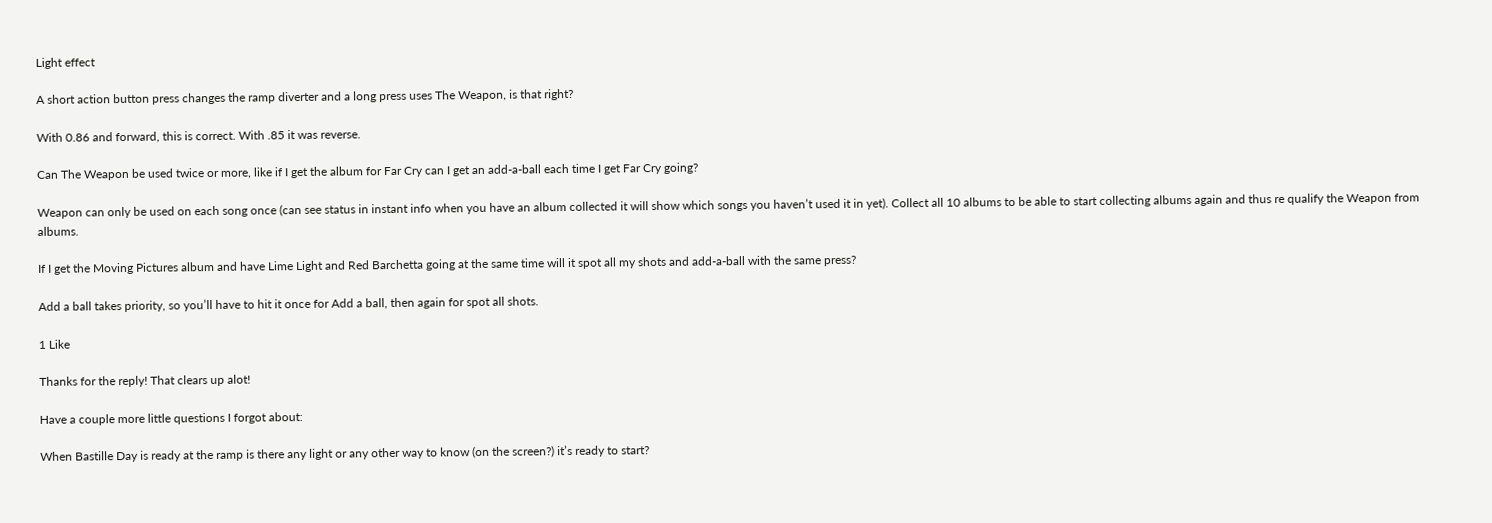Light effect

A short action button press changes the ramp diverter and a long press uses The Weapon, is that right?

With 0.86 and forward, this is correct. With .85 it was reverse.

Can The Weapon be used twice or more, like if I get the album for Far Cry can I get an add-a-ball each time I get Far Cry going?

Weapon can only be used on each song once (can see status in instant info when you have an album collected it will show which songs you haven’t used it in yet). Collect all 10 albums to be able to start collecting albums again and thus re qualify the Weapon from albums.

If I get the Moving Pictures album and have Lime Light and Red Barchetta going at the same time will it spot all my shots and add-a-ball with the same press?

Add a ball takes priority, so you’ll have to hit it once for Add a ball, then again for spot all shots.

1 Like

Thanks for the reply! That clears up alot!

Have a couple more little questions I forgot about:

When Bastille Day is ready at the ramp is there any light or any other way to know (on the screen?) it’s ready to start?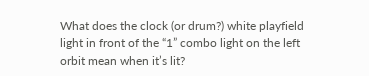What does the clock (or drum?) white playfield light in front of the “1” combo light on the left orbit mean when it’s lit?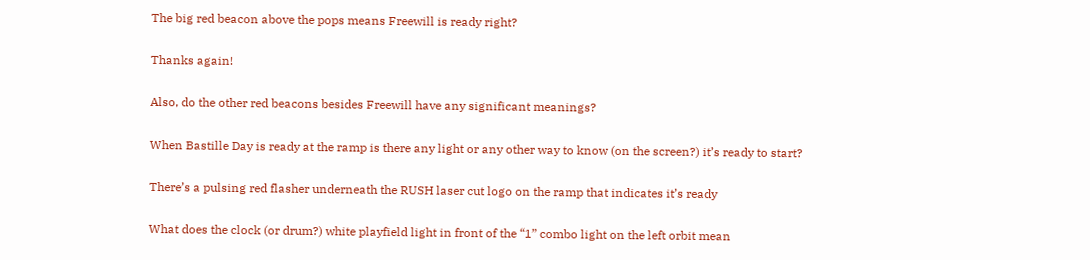The big red beacon above the pops means Freewill is ready right?

Thanks again!

Also, do the other red beacons besides Freewill have any significant meanings?

When Bastille Day is ready at the ramp is there any light or any other way to know (on the screen?) it’s ready to start?

There’s a pulsing red flasher underneath the RUSH laser cut logo on the ramp that indicates it’s ready

What does the clock (or drum?) white playfield light in front of the “1” combo light on the left orbit mean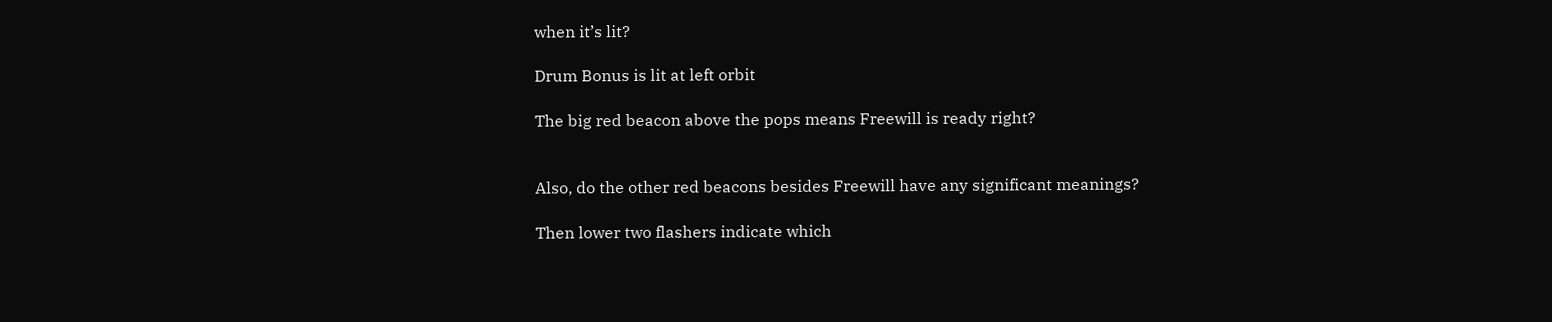when it’s lit?

Drum Bonus is lit at left orbit

The big red beacon above the pops means Freewill is ready right?


Also, do the other red beacons besides Freewill have any significant meanings?

Then lower two flashers indicate which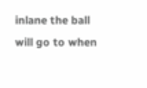inlane the ball will go to when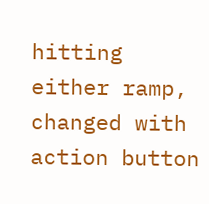hitting either ramp, changed with action button